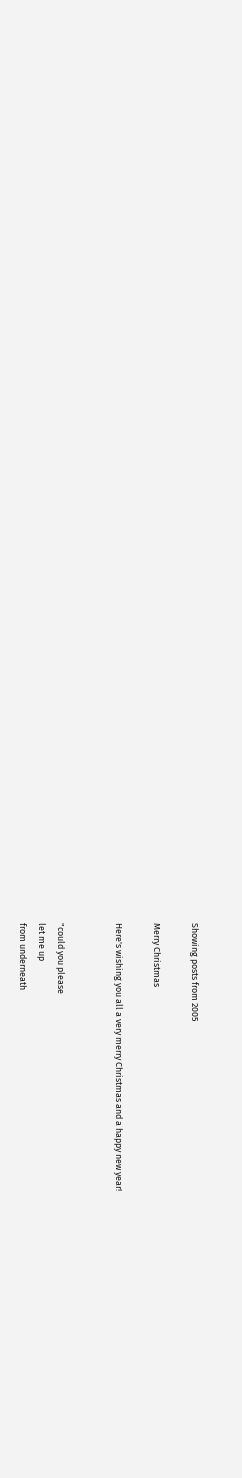Showing posts from 2005

Merry Christmas

Here's wishing you all a very merry Christmas and a happy new year!


"could you please
let me up
from underneath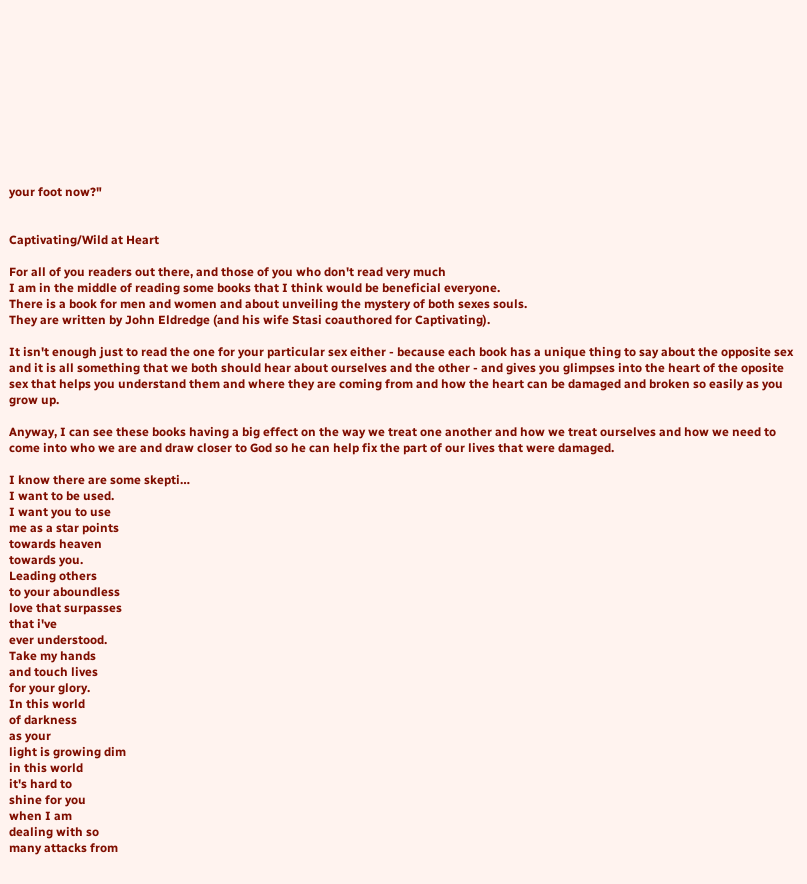your foot now?"


Captivating/Wild at Heart

For all of you readers out there, and those of you who don't read very much
I am in the middle of reading some books that I think would be beneficial everyone.
There is a book for men and women and about unveiling the mystery of both sexes souls.
They are written by John Eldredge (and his wife Stasi coauthored for Captivating).

It isn't enough just to read the one for your particular sex either - because each book has a unique thing to say about the opposite sex and it is all something that we both should hear about ourselves and the other - and gives you glimpses into the heart of the oposite sex that helps you understand them and where they are coming from and how the heart can be damaged and broken so easily as you grow up.

Anyway, I can see these books having a big effect on the way we treat one another and how we treat ourselves and how we need to come into who we are and draw closer to God so he can help fix the part of our lives that were damaged.

I know there are some skepti…
I want to be used.
I want you to use
me as a star points
towards heaven
towards you.
Leading others
to your aboundless
love that surpasses
that i've
ever understood.
Take my hands
and touch lives
for your glory.
In this world
of darkness
as your
light is growing dim
in this world
it's hard to
shine for you
when I am
dealing with so
many attacks from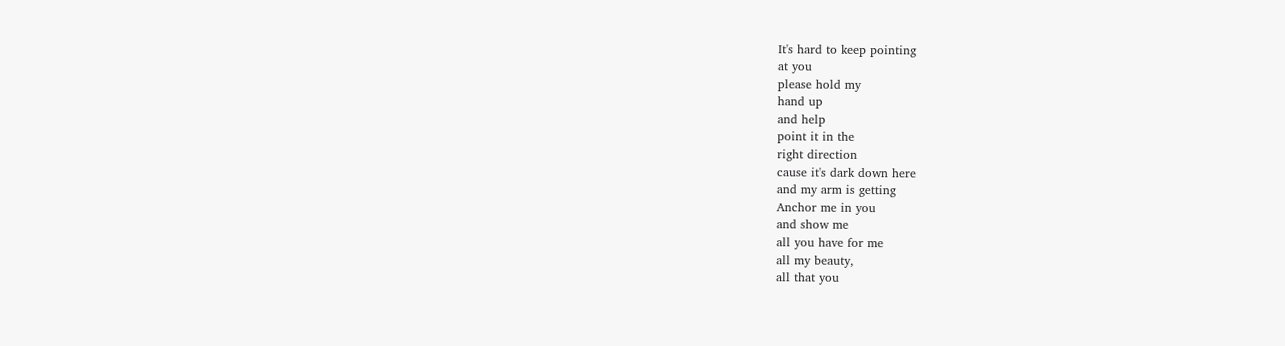It's hard to keep pointing
at you
please hold my
hand up
and help
point it in the
right direction
cause it's dark down here
and my arm is getting
Anchor me in you
and show me
all you have for me
all my beauty,
all that you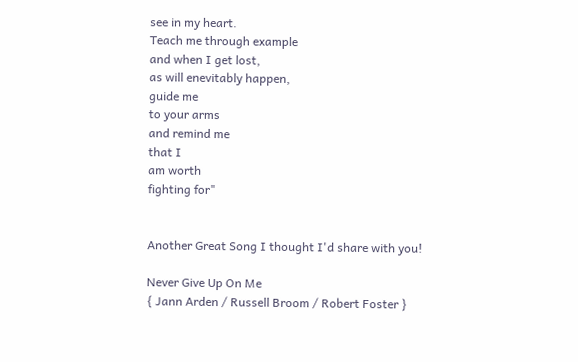see in my heart.
Teach me through example
and when I get lost,
as will enevitably happen,
guide me
to your arms
and remind me
that I
am worth
fighting for"


Another Great Song I thought I'd share with you!

Never Give Up On Me
{ Jann Arden / Russell Broom / Robert Foster }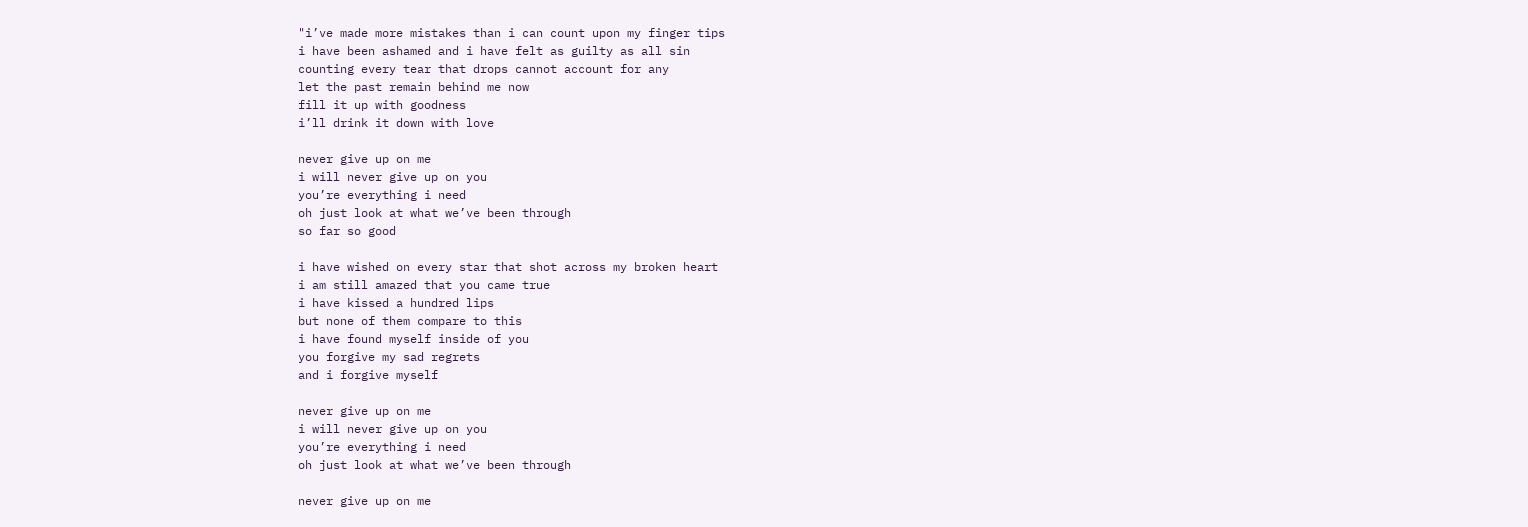"i’ve made more mistakes than i can count upon my finger tips
i have been ashamed and i have felt as guilty as all sin
counting every tear that drops cannot account for any
let the past remain behind me now
fill it up with goodness
i’ll drink it down with love

never give up on me
i will never give up on you
you’re everything i need
oh just look at what we’ve been through
so far so good

i have wished on every star that shot across my broken heart
i am still amazed that you came true
i have kissed a hundred lips
but none of them compare to this
i have found myself inside of you
you forgive my sad regrets
and i forgive myself

never give up on me
i will never give up on you
you’re everything i need
oh just look at what we’ve been through

never give up on me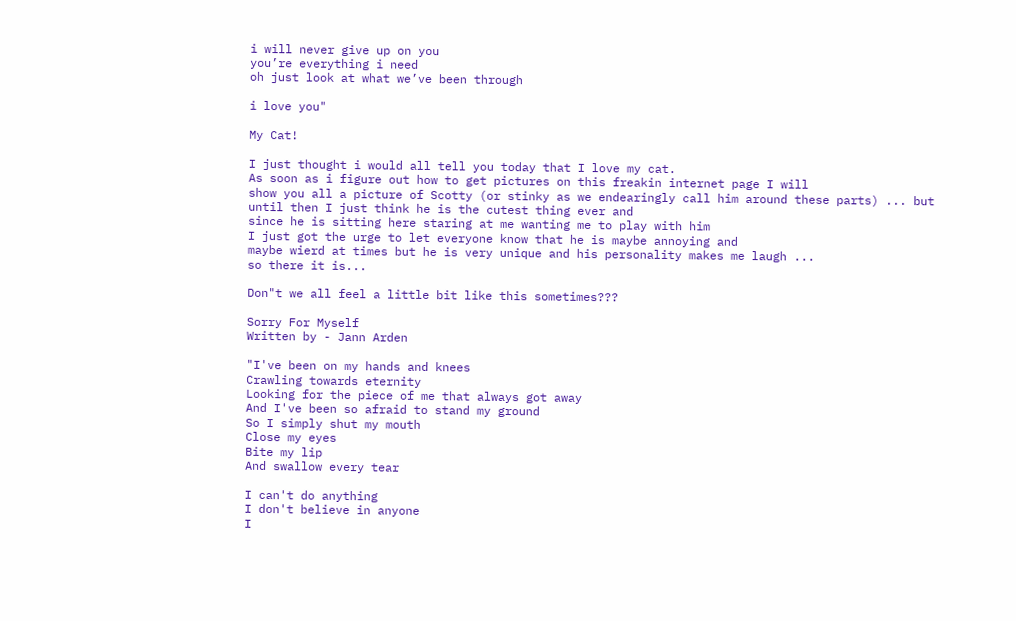i will never give up on you
you’re everything i need
oh just look at what we’ve been through

i love you"

My Cat!

I just thought i would all tell you today that I love my cat.
As soon as i figure out how to get pictures on this freakin internet page I will
show you all a picture of Scotty (or stinky as we endearingly call him around these parts) ... but until then I just think he is the cutest thing ever and
since he is sitting here staring at me wanting me to play with him
I just got the urge to let everyone know that he is maybe annoying and
maybe wierd at times but he is very unique and his personality makes me laugh ...
so there it is...

Don"t we all feel a little bit like this sometimes???

Sorry For Myself
Written by - Jann Arden

"I've been on my hands and knees
Crawling towards eternity
Looking for the piece of me that always got away
And I've been so afraid to stand my ground
So I simply shut my mouth
Close my eyes
Bite my lip
And swallow every tear

I can't do anything
I don't believe in anyone
I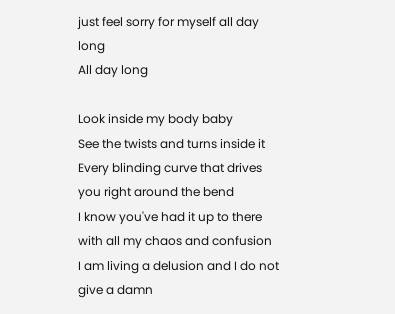just feel sorry for myself all day long
All day long

Look inside my body baby
See the twists and turns inside it
Every blinding curve that drives you right around the bend
I know you've had it up to there with all my chaos and confusion
I am living a delusion and I do not give a damn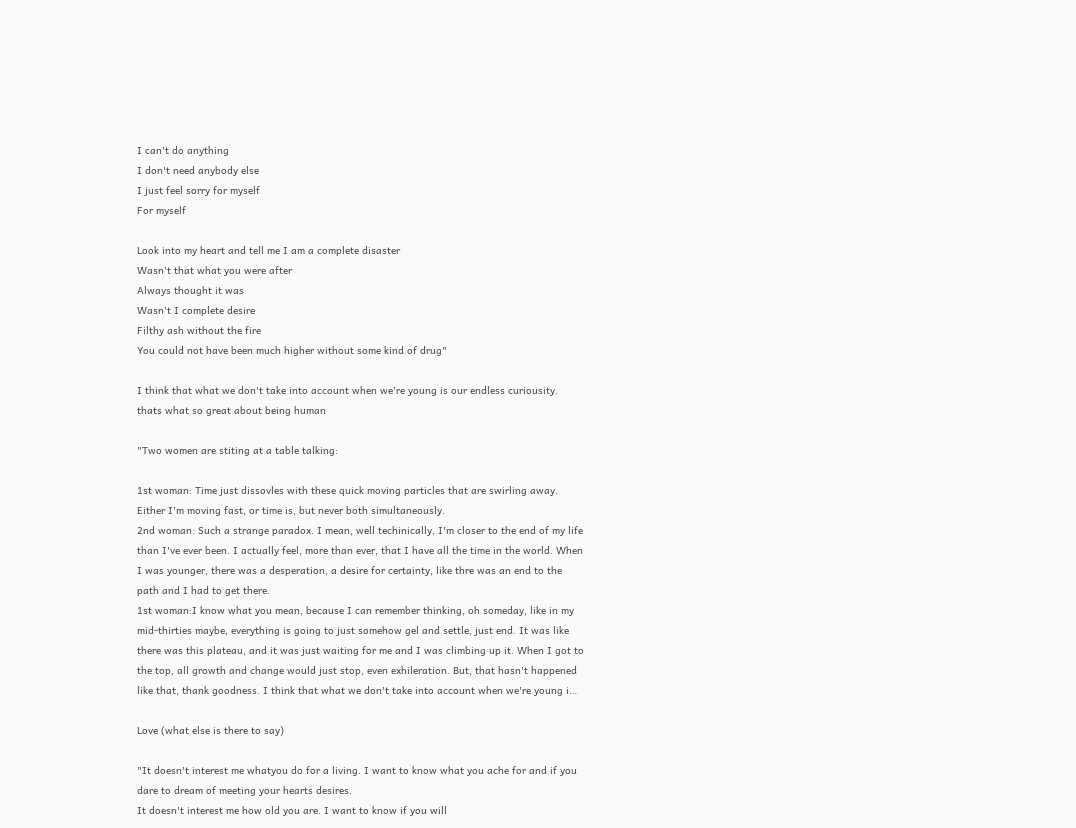I can't do anything
I don't need anybody else
I just feel sorry for myself
For myself

Look into my heart and tell me I am a complete disaster
Wasn't that what you were after
Always thought it was
Wasn't I complete desire
Filthy ash without the fire
You could not have been much higher without some kind of drug"

I think that what we don't take into account when we're young is our endless curiousity. thats what so great about being human

"Two women are stiting at a table talking:

1st woman: Time just dissovles with these quick moving particles that are swirling away. Either I'm moving fast, or time is, but never both simultaneously.
2nd woman: Such a strange paradox. I mean, well techinically, I'm closer to the end of my life than I've ever been. I actually feel, more than ever, that I have all the time in the world. When I was younger, there was a desperation, a desire for certainty, like thre was an end to the path and I had to get there.
1st woman:I know what you mean, because I can remember thinking, oh someday, like in my mid-thirties maybe, everything is going to just somehow gel and settle, just end. It was like there was this plateau, and it was just waiting for me and I was climbing up it. When I got to the top, all growth and change would just stop, even exhileration. But, that hasn't happened like that, thank goodness. I think that what we don't take into account when we're young i…

Love (what else is there to say)

"It doesn't interest me whatyou do for a living. I want to know what you ache for and if you dare to dream of meeting your hearts desires.
It doesn't interest me how old you are. I want to know if you will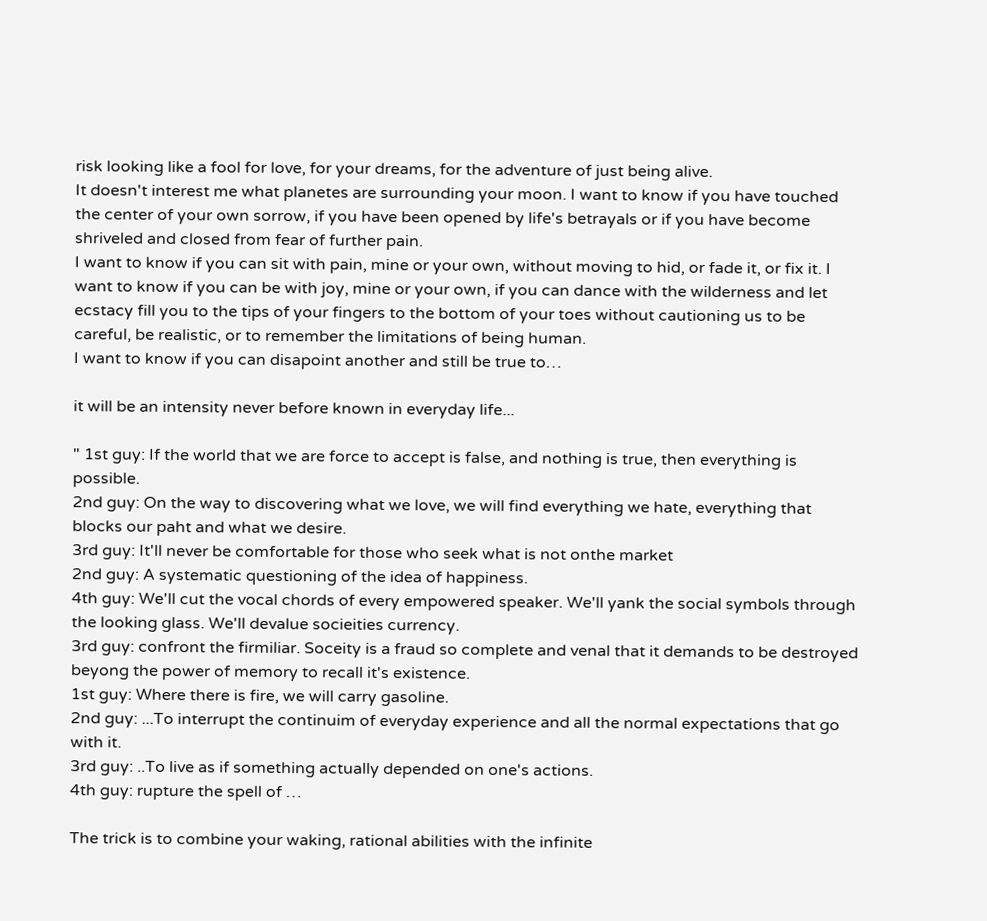risk looking like a fool for love, for your dreams, for the adventure of just being alive.
It doesn't interest me what planetes are surrounding your moon. I want to know if you have touched the center of your own sorrow, if you have been opened by life's betrayals or if you have become shriveled and closed from fear of further pain.
I want to know if you can sit with pain, mine or your own, without moving to hid, or fade it, or fix it. I want to know if you can be with joy, mine or your own, if you can dance with the wilderness and let ecstacy fill you to the tips of your fingers to the bottom of your toes without cautioning us to be careful, be realistic, or to remember the limitations of being human.
I want to know if you can disapoint another and still be true to…

it will be an intensity never before known in everyday life...

" 1st guy: If the world that we are force to accept is false, and nothing is true, then everything is possible.
2nd guy: On the way to discovering what we love, we will find everything we hate, everything that blocks our paht and what we desire.
3rd guy: It'll never be comfortable for those who seek what is not onthe market
2nd guy: A systematic questioning of the idea of happiness.
4th guy: We'll cut the vocal chords of every empowered speaker. We'll yank the social symbols through the looking glass. We'll devalue socieities currency.
3rd guy: confront the firmiliar. Soceity is a fraud so complete and venal that it demands to be destroyed beyong the power of memory to recall it's existence.
1st guy: Where there is fire, we will carry gasoline.
2nd guy: ...To interrupt the continuim of everyday experience and all the normal expectations that go with it.
3rd guy: ..To live as if something actually depended on one's actions.
4th guy: rupture the spell of …

The trick is to combine your waking, rational abilities with the infinite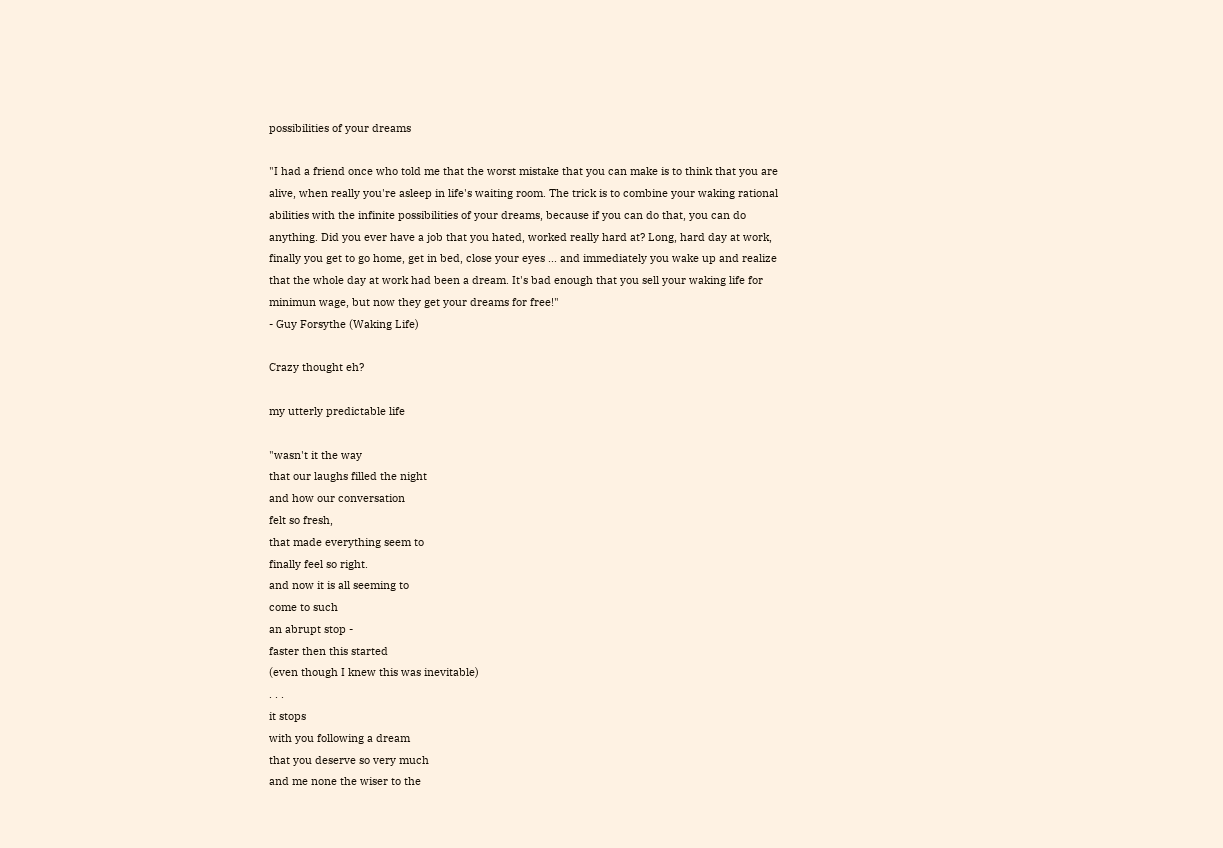possibilities of your dreams

"I had a friend once who told me that the worst mistake that you can make is to think that you are alive, when really you're asleep in life's waiting room. The trick is to combine your waking rational abilities with the infinite possibilities of your dreams, because if you can do that, you can do anything. Did you ever have a job that you hated, worked really hard at? Long, hard day at work, finally you get to go home, get in bed, close your eyes ... and immediately you wake up and realize that the whole day at work had been a dream. It's bad enough that you sell your waking life for minimun wage, but now they get your dreams for free!"
- Guy Forsythe (Waking Life)

Crazy thought eh?

my utterly predictable life

"wasn't it the way
that our laughs filled the night
and how our conversation
felt so fresh,
that made everything seem to
finally feel so right.
and now it is all seeming to
come to such
an abrupt stop -
faster then this started
(even though I knew this was inevitable)
. . .
it stops
with you following a dream
that you deserve so very much
and me none the wiser to the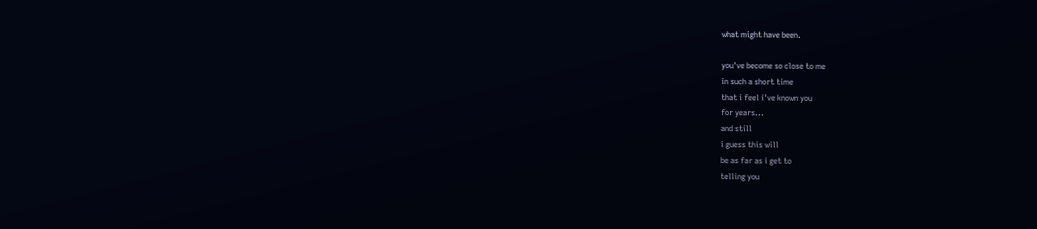what might have been.

you've become so close to me
in such a short time
that i feel i've known you
for years...
and still
i guess this will
be as far as i get to
telling you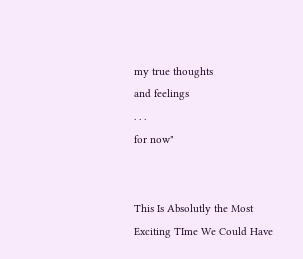my true thoughts
and feelings
. . .
for now"


This Is Absolutly the Most Exciting TIme We Could Have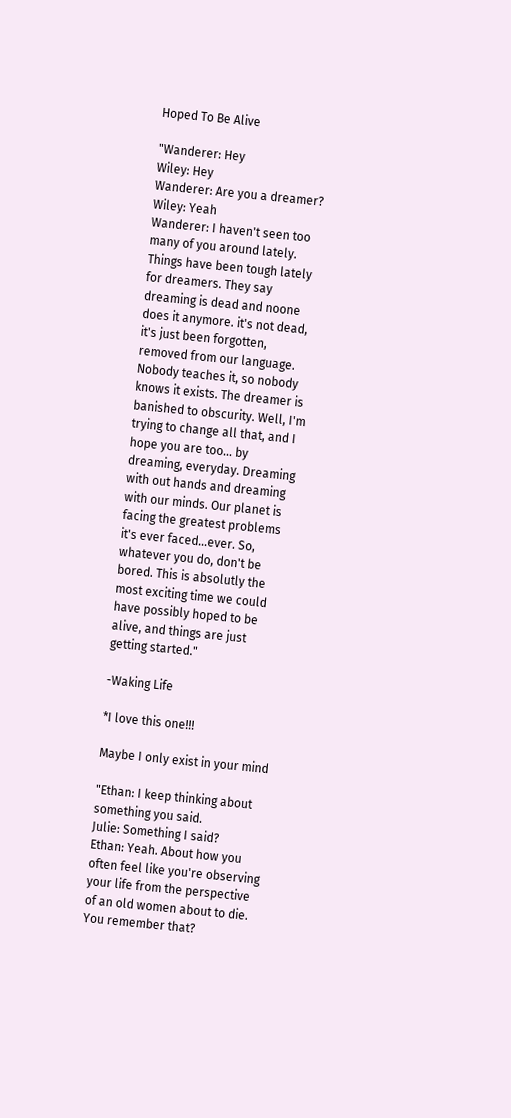Hoped To Be Alive

"Wanderer: Hey
Wiley: Hey
Wanderer: Are you a dreamer?
Wiley: Yeah
Wanderer: I haven't seen too many of you around lately. Things have been tough lately for dreamers. They say dreaming is dead and noone does it anymore. it's not dead, it's just been forgotten, removed from our language. Nobody teaches it, so nobody knows it exists. The dreamer is banished to obscurity. Well, I'm trying to change all that, and I hope you are too... by dreaming, everyday. Dreaming with out hands and dreaming with our minds. Our planet is facing the greatest problems it's ever faced...ever. So, whatever you do, don't be bored. This is absolutly the most exciting time we could have possibly hoped to be alive, and things are just getting started."

-Waking Life

*I love this one!!!

Maybe I only exist in your mind

"Ethan: I keep thinking about something you said.
Julie: Something I said?
Ethan: Yeah. About how you often feel like you're observing your life from the perspective of an old women about to die. You remember that?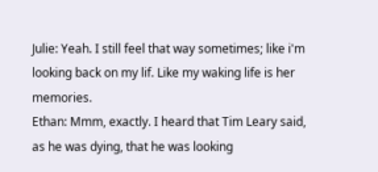Julie: Yeah. I still feel that way sometimes; like i'm looking back on my lif. Like my waking life is her memories.
Ethan: Mmm, exactly. I heard that Tim Leary said, as he was dying, that he was looking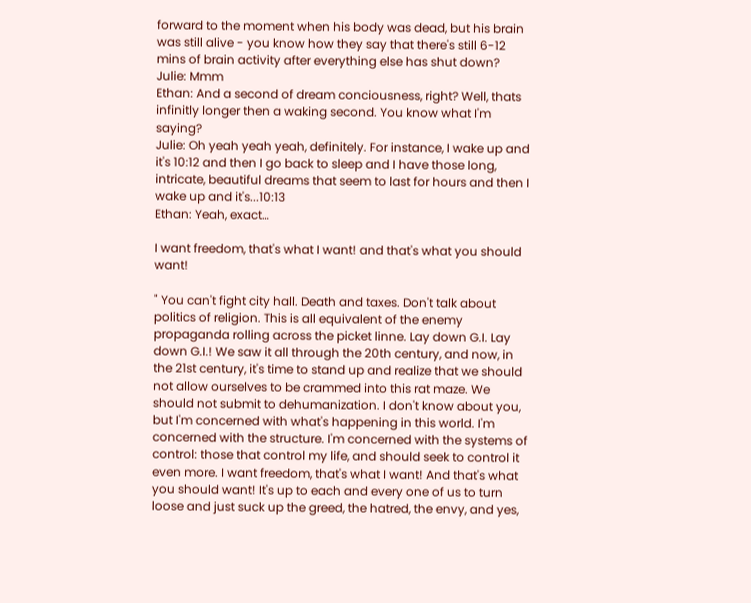forward to the moment when his body was dead, but his brain was still alive - you know how they say that there's still 6-12 mins of brain activity after everything else has shut down?
Julie: Mmm
Ethan: And a second of dream conciousness, right? Well, thats infinitly longer then a waking second. You know what I'm saying?
Julie: Oh yeah yeah yeah, definitely. For instance, I wake up and it's 10:12 and then I go back to sleep and I have those long, intricate, beautiful dreams that seem to last for hours and then I wake up and it's...10:13
Ethan: Yeah, exact…

I want freedom, that's what I want! and that's what you should want!

" You can't fight city hall. Death and taxes. Don't talk about politics of religion. This is all equivalent of the enemy propaganda rolling across the picket linne. Lay down G.I. Lay down G.I.! We saw it all through the 20th century, and now, in the 21st century, it's time to stand up and realize that we should not allow ourselves to be crammed into this rat maze. We should not submit to dehumanization. I don't know about you, but I'm concerned with what's happening in this world. I'm concerned with the structure. I'm concerned with the systems of control: those that control my life, and should seek to control it even more. I want freedom, that's what I want! And that's what you should want! It's up to each and every one of us to turn loose and just suck up the greed, the hatred, the envy, and yes,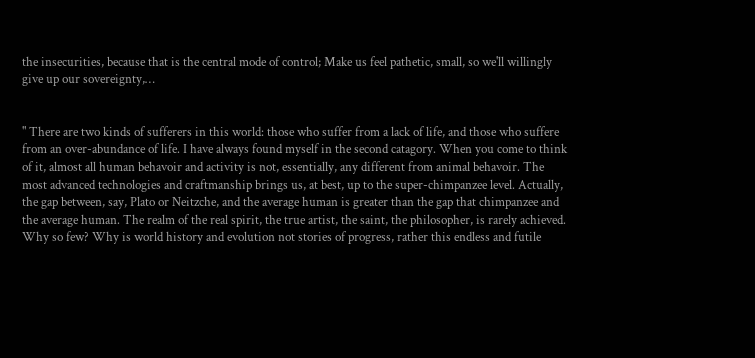the insecurities, because that is the central mode of control; Make us feel pathetic, small, so we'll willingly give up our sovereignty,…


" There are two kinds of sufferers in this world: those who suffer from a lack of life, and those who suffere from an over-abundance of life. I have always found myself in the second catagory. When you come to think of it, almost all human behavoir and activity is not, essentially, any different from animal behavoir. The most advanced technologies and craftmanship brings us, at best, up to the super-chimpanzee level. Actually, the gap between, say, Plato or Neitzche, and the average human is greater than the gap that chimpanzee and the average human. The realm of the real spirit, the true artist, the saint, the philosopher, is rarely achieved. Why so few? Why is world history and evolution not stories of progress, rather this endless and futile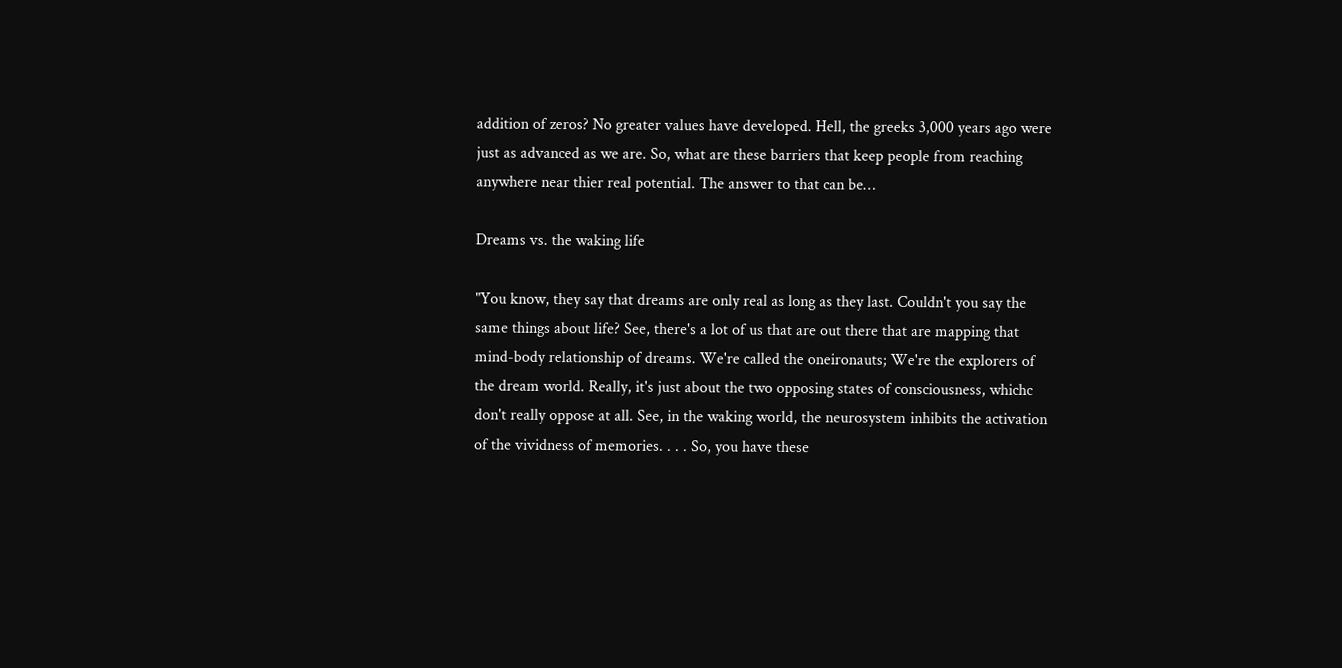addition of zeros? No greater values have developed. Hell, the greeks 3,000 years ago were just as advanced as we are. So, what are these barriers that keep people from reaching anywhere near thier real potential. The answer to that can be…

Dreams vs. the waking life

"You know, they say that dreams are only real as long as they last. Couldn't you say the same things about life? See, there's a lot of us that are out there that are mapping that mind-body relationship of dreams. We're called the oneironauts; We're the explorers of the dream world. Really, it's just about the two opposing states of consciousness, whichc don't really oppose at all. See, in the waking world, the neurosystem inhibits the activation of the vividness of memories. . . . So, you have these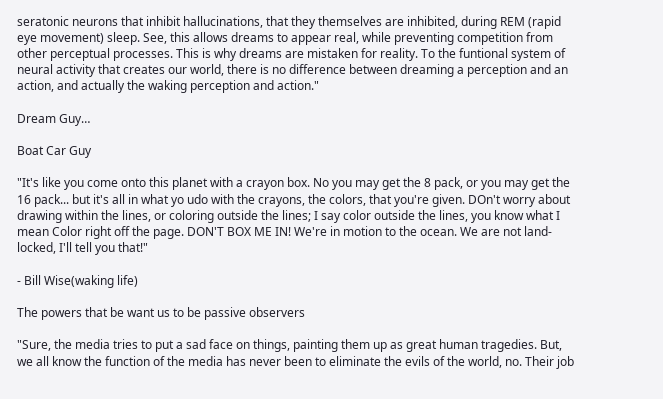seratonic neurons that inhibit hallucinations, that they themselves are inhibited, during REM (rapid eye movement) sleep. See, this allows dreams to appear real, while preventing competition from other perceptual processes. This is why dreams are mistaken for reality. To the funtional system of neural activity that creates our world, there is no difference between dreaming a perception and an action, and actually the waking perception and action."

Dream Guy…

Boat Car Guy

"It's like you come onto this planet with a crayon box. No you may get the 8 pack, or you may get the 16 pack... but it's all in what yo udo with the crayons, the colors, that you're given. DOn't worry about drawing within the lines, or coloring outside the lines; I say color outside the lines, you know what I mean Color right off the page. DON'T BOX ME IN! We're in motion to the ocean. We are not land-locked, I'll tell you that!"

- Bill Wise(waking life)

The powers that be want us to be passive observers

"Sure, the media tries to put a sad face on things, painting them up as great human tragedies. But, we all know the function of the media has never been to eliminate the evils of the world, no. Their job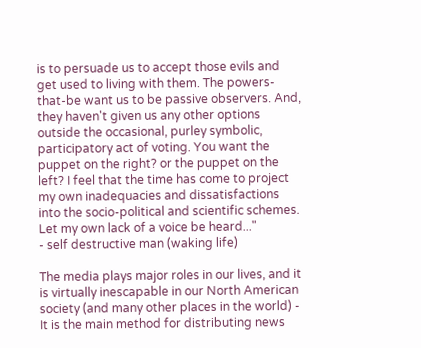is to persuade us to accept those evils and get used to living with them. The powers-that-be want us to be passive observers. And, they haven't given us any other options outside the occasional, purley symbolic, participatory act of voting. You want the puppet on the right? or the puppet on the left? I feel that the time has come to project my own inadequacies and dissatisfactions into the socio-political and scientific schemes. Let my own lack of a voice be heard..."
- self destructive man (waking life)

The media plays major roles in our lives, and it is virtually inescapable in our North American society (and many other places in the world) - It is the main method for distributing news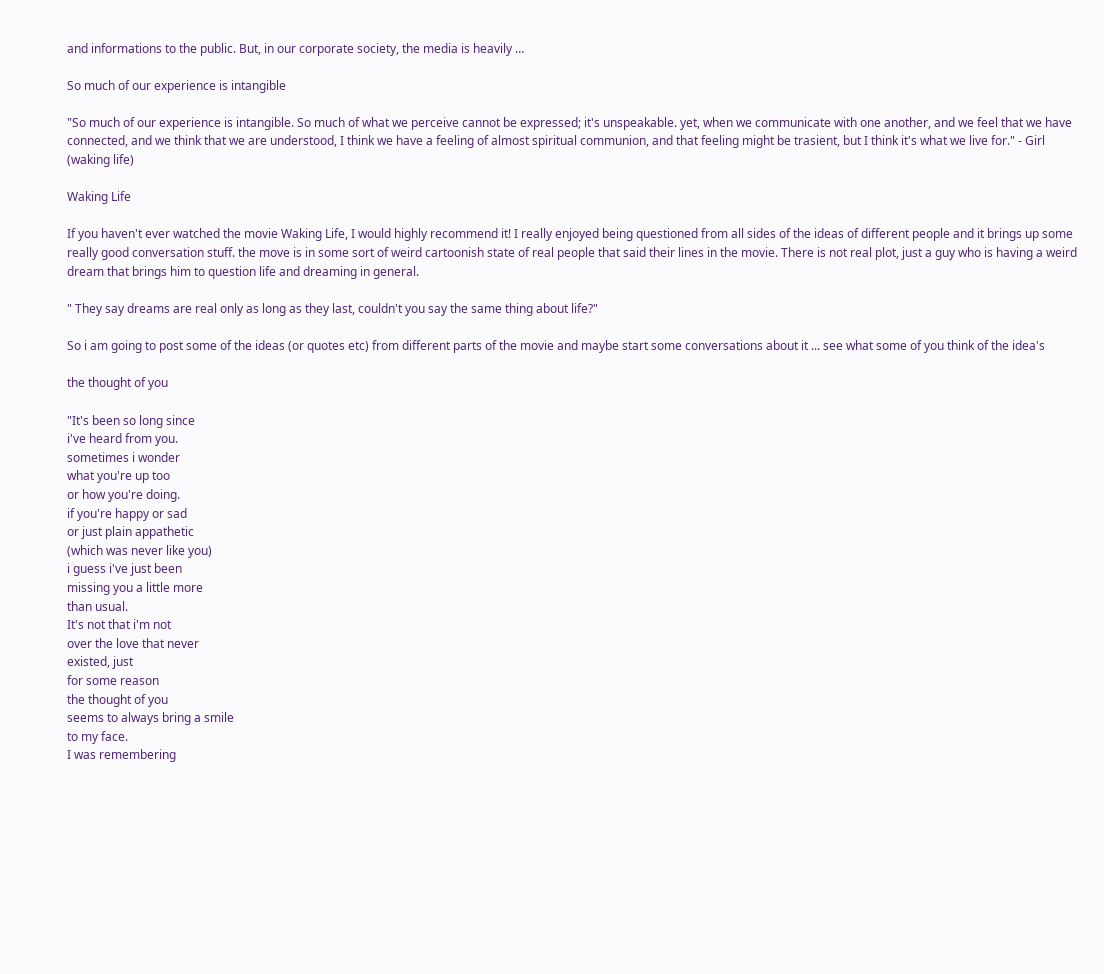and informations to the public. But, in our corporate society, the media is heavily …

So much of our experience is intangible

"So much of our experience is intangible. So much of what we perceive cannot be expressed; it's unspeakable. yet, when we communicate with one another, and we feel that we have connected, and we think that we are understood, I think we have a feeling of almost spiritual communion, and that feeling might be trasient, but I think it's what we live for." - Girl (waking life)

Waking Life

If you haven't ever watched the movie Waking Life, I would highly recommend it! I really enjoyed being questioned from all sides of the ideas of different people and it brings up some really good conversation stuff. the move is in some sort of weird cartoonish state of real people that said their lines in the movie. There is not real plot, just a guy who is having a weird dream that brings him to question life and dreaming in general.

" They say dreams are real only as long as they last, couldn't you say the same thing about life?"

So i am going to post some of the ideas (or quotes etc) from different parts of the movie and maybe start some conversations about it ... see what some of you think of the idea's

the thought of you

"It's been so long since
i've heard from you.
sometimes i wonder
what you're up too
or how you're doing.
if you're happy or sad
or just plain appathetic
(which was never like you)
i guess i've just been
missing you a little more
than usual.
It's not that i'm not
over the love that never
existed, just
for some reason
the thought of you
seems to always bring a smile
to my face.
I was remembering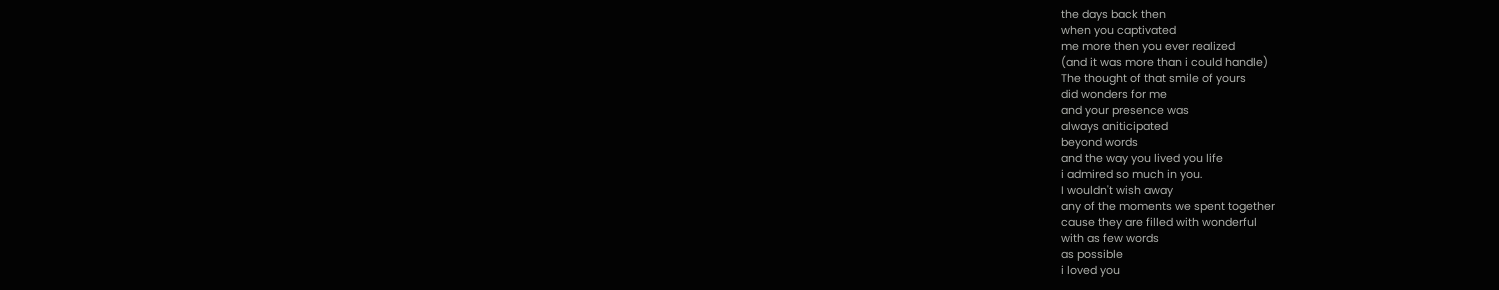the days back then
when you captivated
me more then you ever realized
(and it was more than i could handle)
The thought of that smile of yours
did wonders for me
and your presence was
always aniticipated
beyond words
and the way you lived you life
i admired so much in you.
I wouldn't wish away
any of the moments we spent together
cause they are filled with wonderful
with as few words
as possible
i loved you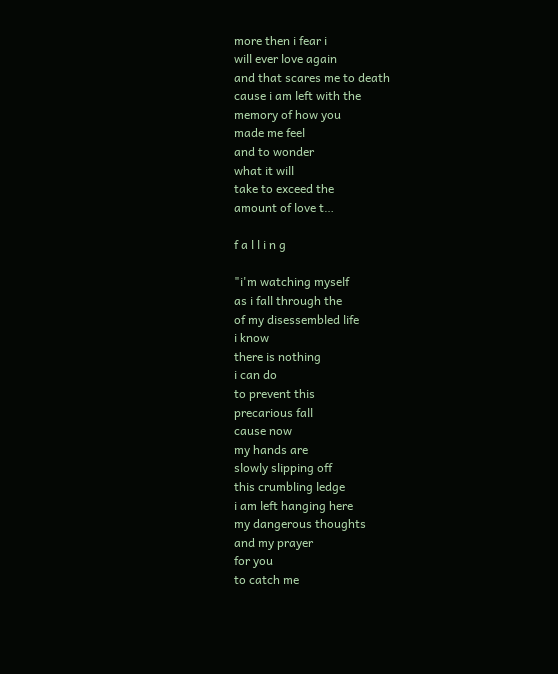more then i fear i
will ever love again
and that scares me to death
cause i am left with the
memory of how you
made me feel
and to wonder
what it will
take to exceed the
amount of love t…

f a l l i n g

"i'm watching myself
as i fall through the
of my disessembled life
i know
there is nothing
i can do
to prevent this
precarious fall
cause now
my hands are
slowly slipping off
this crumbling ledge
i am left hanging here
my dangerous thoughts
and my prayer
for you
to catch me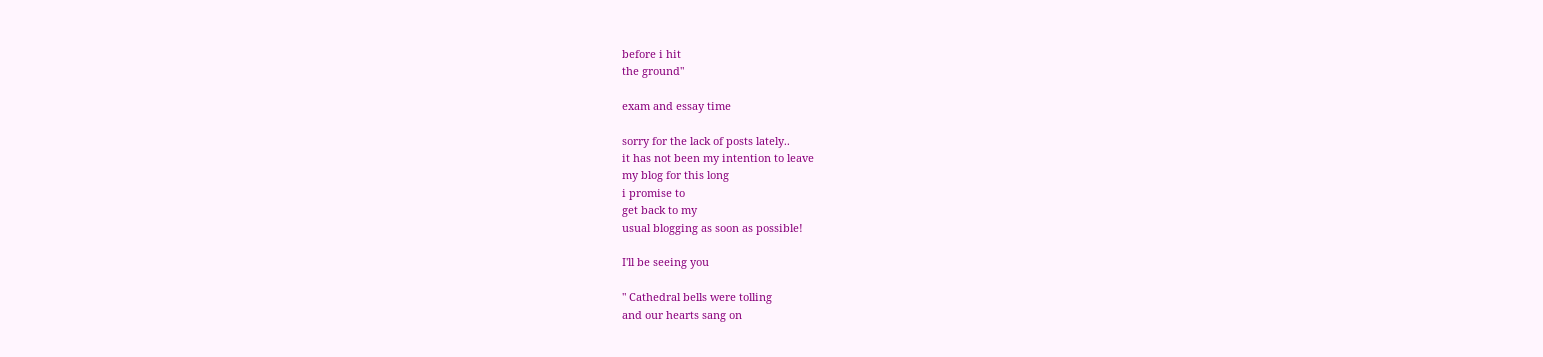before i hit
the ground"

exam and essay time

sorry for the lack of posts lately..
it has not been my intention to leave
my blog for this long
i promise to
get back to my
usual blogging as soon as possible!

I'll be seeing you

" Cathedral bells were tolling
and our hearts sang on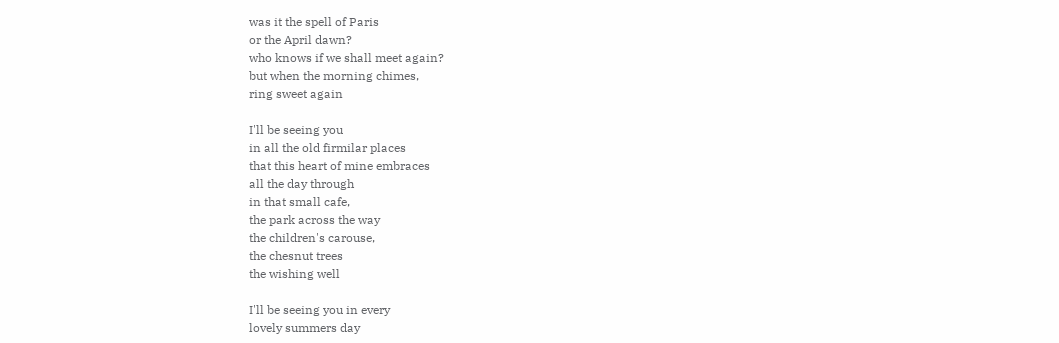was it the spell of Paris
or the April dawn?
who knows if we shall meet again?
but when the morning chimes,
ring sweet again

I'll be seeing you
in all the old firmilar places
that this heart of mine embraces
all the day through
in that small cafe,
the park across the way
the children's carouse,
the chesnut trees
the wishing well

I'll be seeing you in every
lovely summers day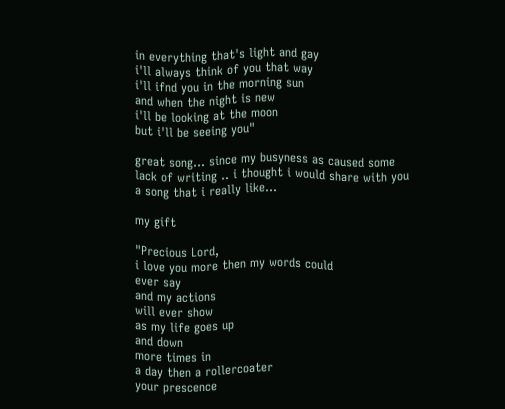in everything that's light and gay
i'll always think of you that way
i'll ifnd you in the morning sun
and when the night is new
i'll be looking at the moon
but i'll be seeing you"

great song... since my busyness as caused some lack of writing .. i thought i would share with you a song that i really like...

my gift

"Precious Lord,
i love you more then my words could
ever say
and my actions
will ever show
as my life goes up
and down
more times in
a day then a rollercoater
your prescence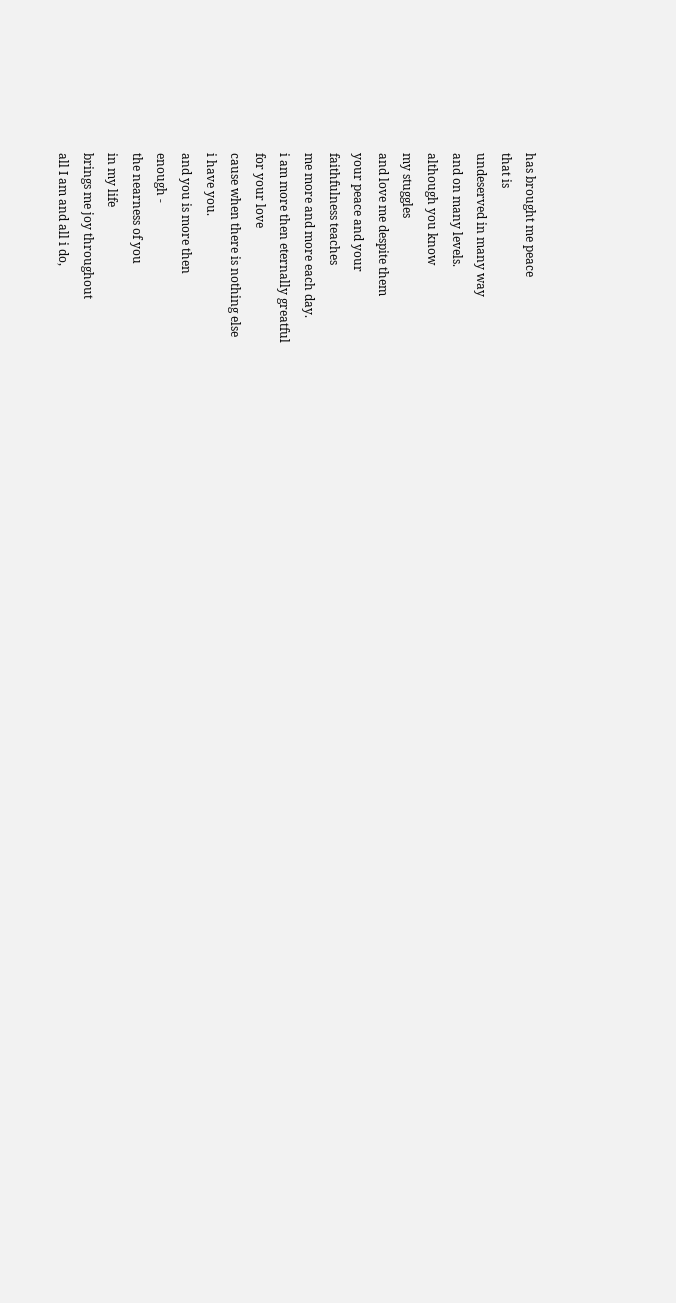has brought me peace
that is
undeserved in many way
and on many levels.
although you know
my stuggles
and love me despite them
your peace and your
faithfulness teaches
me more and more each day.
i am more then eternally greatful
for your love
cause when there is nothing else
i have you.
and you is more then
enough -
the nearness of you
in my life
brings me joy throughout
all I am and all i do,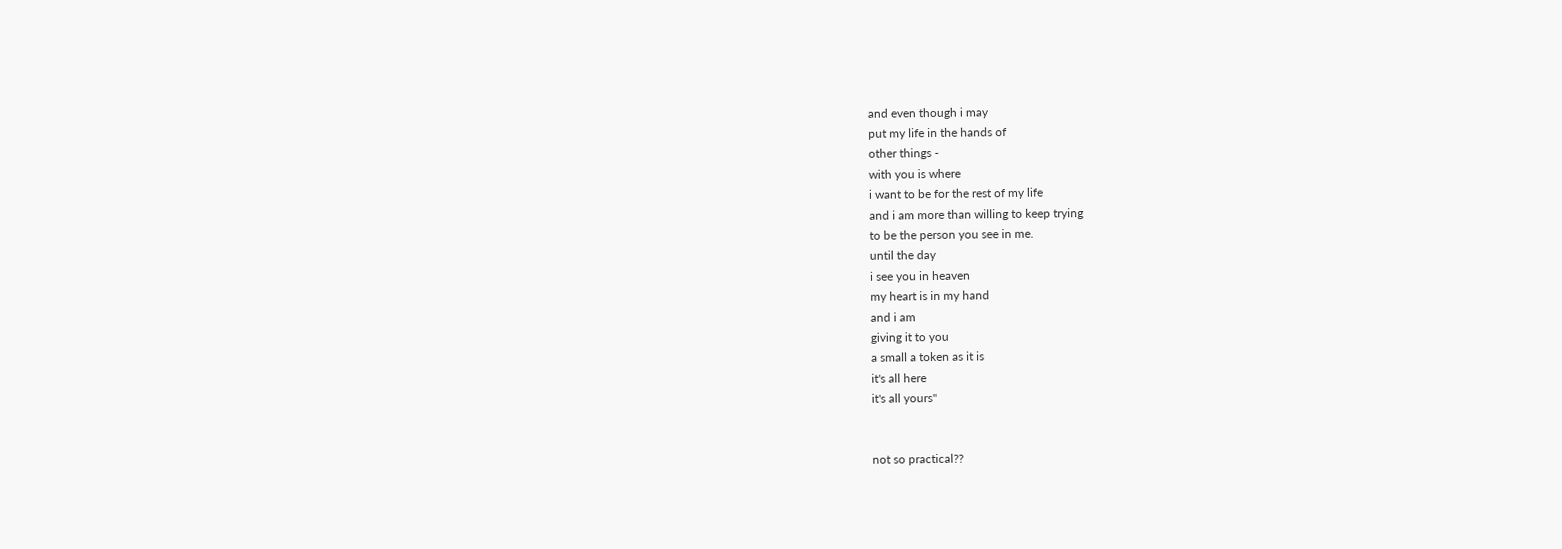and even though i may
put my life in the hands of
other things -
with you is where
i want to be for the rest of my life
and i am more than willing to keep trying
to be the person you see in me.
until the day
i see you in heaven
my heart is in my hand
and i am
giving it to you
a small a token as it is
it's all here
it's all yours"


not so practical??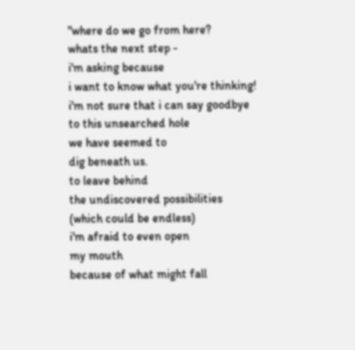"where do we go from here?
whats the next step -
i'm asking because
i want to know what you're thinking!
i'm not sure that i can say goodbye
to this unsearched hole
we have seemed to
dig beneath us.
to leave behind
the undiscovered possibilities
(which could be endless)
i'm afraid to even open
my mouth
because of what might fall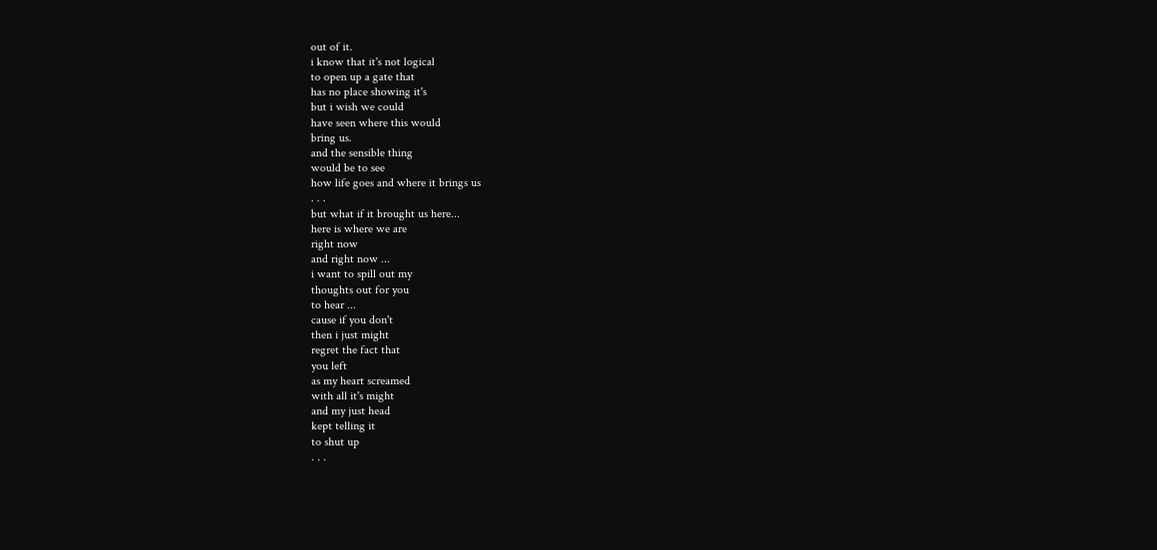out of it.
i know that it's not logical
to open up a gate that
has no place showing it's
but i wish we could
have seen where this would
bring us.
and the sensible thing
would be to see
how life goes and where it brings us
. . .
but what if it brought us here...
here is where we are
right now
and right now ...
i want to spill out my
thoughts out for you
to hear ...
cause if you don't
then i just might
regret the fact that
you left
as my heart screamed
with all it's might
and my just head
kept telling it
to shut up
. . .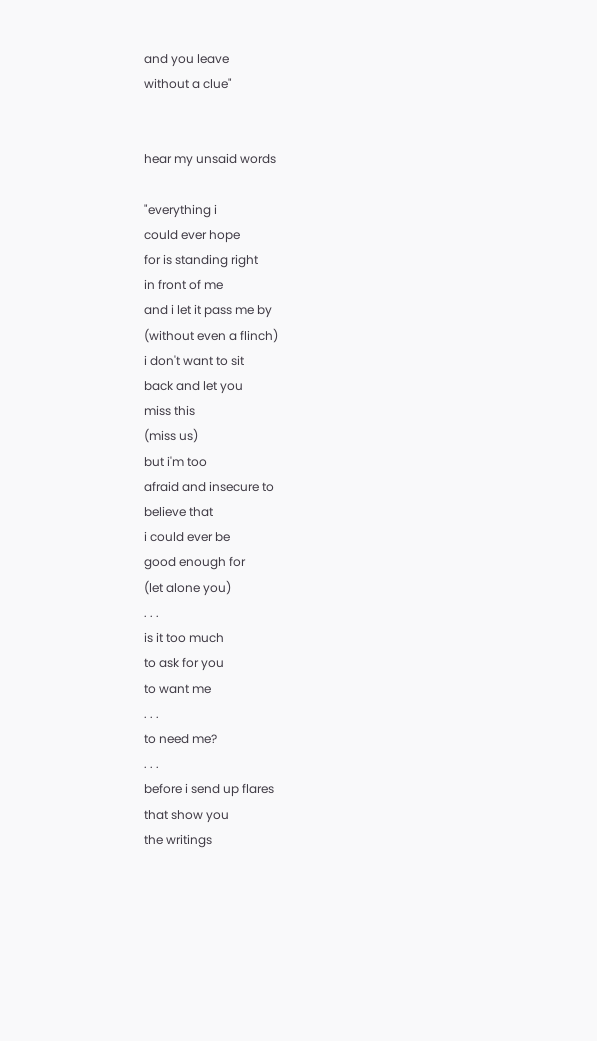and you leave
without a clue"


hear my unsaid words

"everything i
could ever hope
for is standing right
in front of me
and i let it pass me by
(without even a flinch)
i don't want to sit
back and let you
miss this
(miss us)
but i'm too
afraid and insecure to
believe that
i could ever be
good enough for
(let alone you)
. . .
is it too much
to ask for you
to want me
. . .
to need me?
. . .
before i send up flares
that show you
the writings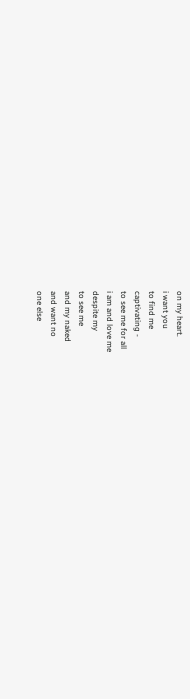on my heart.
i want you
to find me
captivating -
to see me for all
i am and love me
despite my
to see me
and my naked
and want no
one else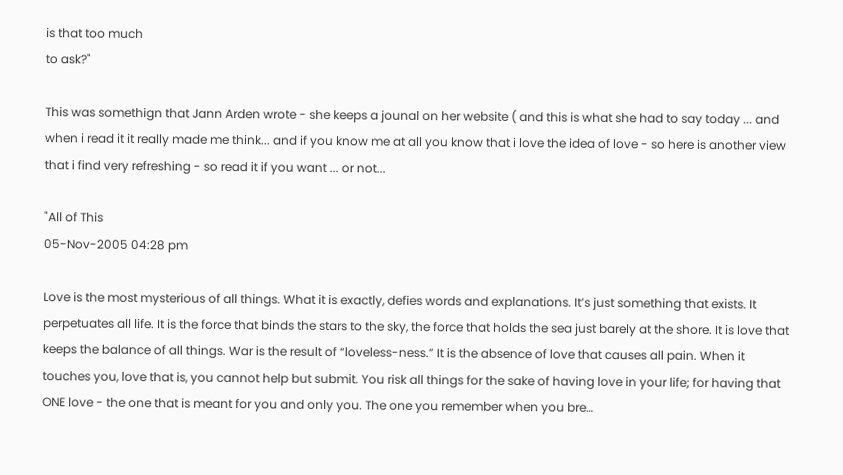is that too much
to ask?"

This was somethign that Jann Arden wrote - she keeps a jounal on her website ( and this is what she had to say today ... and when i read it it really made me think... and if you know me at all you know that i love the idea of love - so here is another view that i find very refreshing - so read it if you want ... or not...

"All of This
05-Nov-2005 04:28 pm

Love is the most mysterious of all things. What it is exactly, defies words and explanations. It’s just something that exists. It perpetuates all life. It is the force that binds the stars to the sky, the force that holds the sea just barely at the shore. It is love that keeps the balance of all things. War is the result of “loveless-ness.” It is the absence of love that causes all pain. When it touches you, love that is, you cannot help but submit. You risk all things for the sake of having love in your life; for having that ONE love - the one that is meant for you and only you. The one you remember when you bre…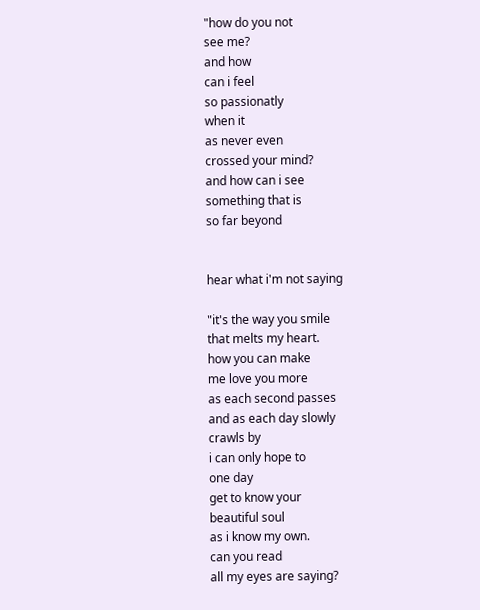"how do you not
see me?
and how
can i feel
so passionatly
when it
as never even
crossed your mind?
and how can i see
something that is
so far beyond


hear what i'm not saying

"it's the way you smile
that melts my heart.
how you can make
me love you more
as each second passes
and as each day slowly
crawls by
i can only hope to
one day
get to know your
beautiful soul
as i know my own.
can you read
all my eyes are saying?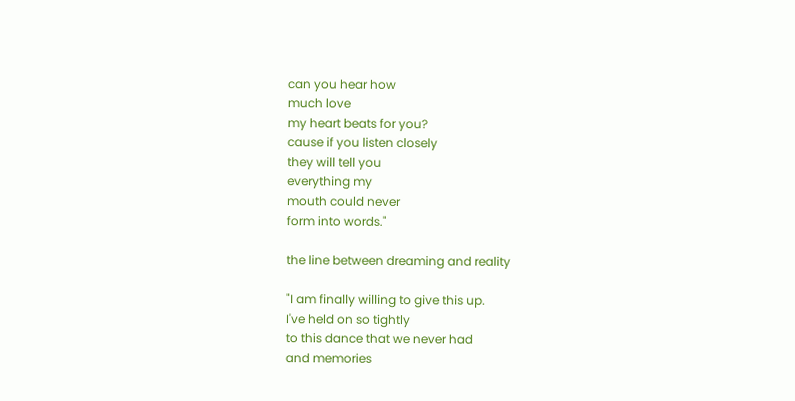can you hear how
much love
my heart beats for you?
cause if you listen closely
they will tell you
everything my
mouth could never
form into words."

the line between dreaming and reality

"I am finally willing to give this up.
I've held on so tightly
to this dance that we never had
and memories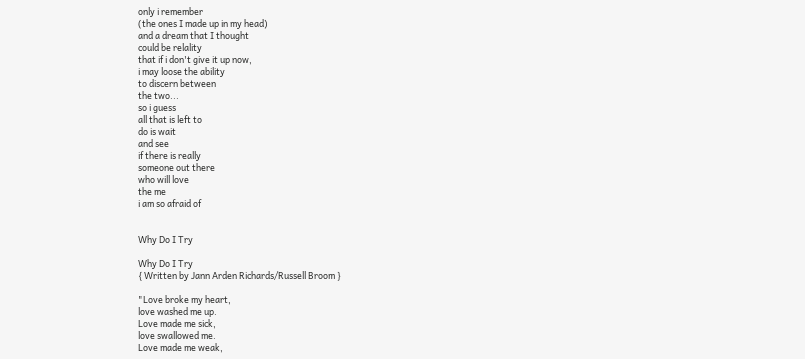only i remember
(the ones I made up in my head)
and a dream that I thought
could be relality
that if i don't give it up now,
i may loose the ability
to discern between
the two...
so i guess
all that is left to
do is wait
and see
if there is really
someone out there
who will love
the me
i am so afraid of


Why Do I Try

Why Do I Try
{ Written by Jann Arden Richards/Russell Broom }

"Love broke my heart,
love washed me up.
Love made me sick,
love swallowed me.
Love made me weak,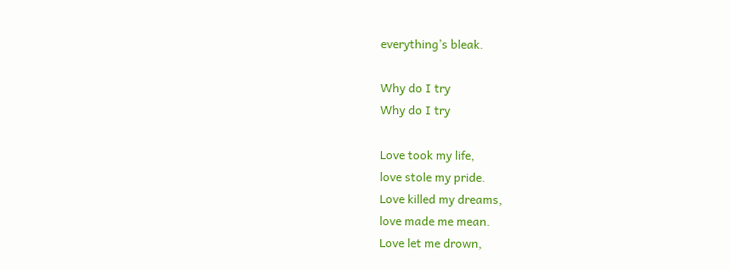everything’s bleak.

Why do I try
Why do I try

Love took my life,
love stole my pride.
Love killed my dreams,
love made me mean.
Love let me drown,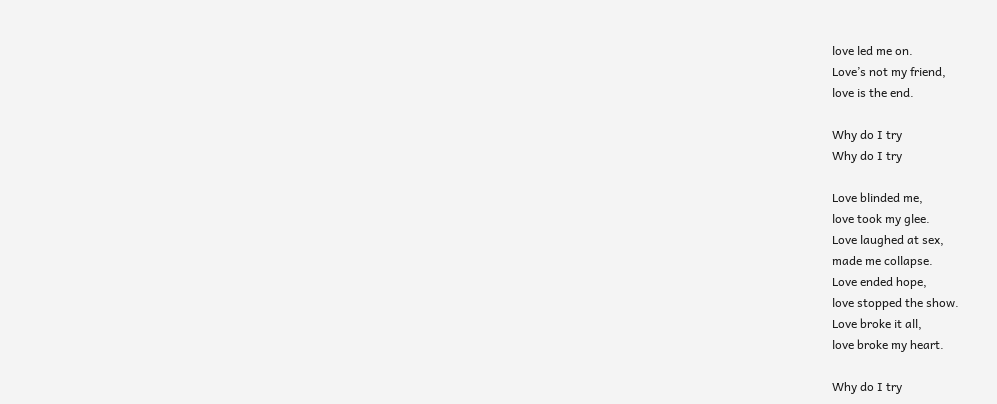love led me on.
Love’s not my friend,
love is the end.

Why do I try
Why do I try

Love blinded me,
love took my glee.
Love laughed at sex,
made me collapse.
Love ended hope,
love stopped the show.
Love broke it all,
love broke my heart.

Why do I try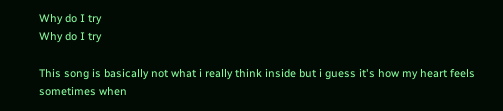Why do I try
Why do I try

This song is basically not what i really think inside but i guess it's how my heart feels sometimes when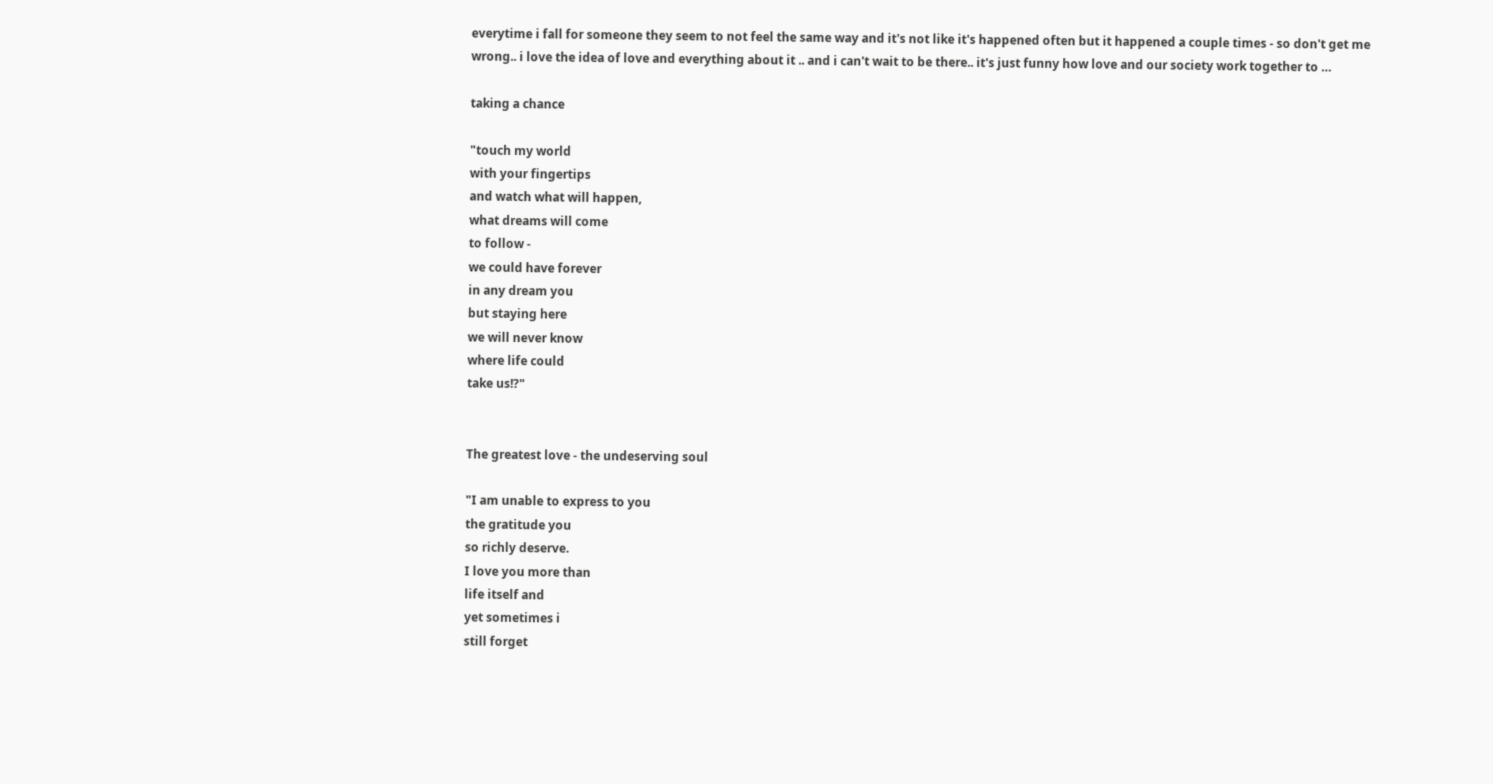everytime i fall for someone they seem to not feel the same way and it's not like it's happened often but it happened a couple times - so don't get me wrong.. i love the idea of love and everything about it .. and i can't wait to be there.. it's just funny how love and our society work together to …

taking a chance

"touch my world
with your fingertips
and watch what will happen,
what dreams will come
to follow -
we could have forever
in any dream you
but staying here
we will never know
where life could
take us!?"


The greatest love - the undeserving soul

"I am unable to express to you
the gratitude you
so richly deserve.
I love you more than
life itself and
yet sometimes i
still forget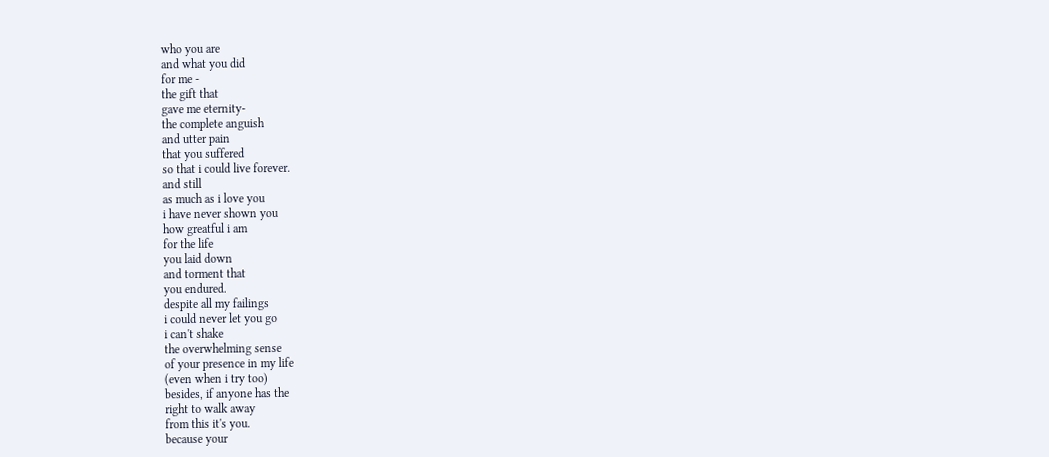who you are
and what you did
for me -
the gift that
gave me eternity-
the complete anguish
and utter pain
that you suffered
so that i could live forever.
and still
as much as i love you
i have never shown you
how greatful i am
for the life
you laid down
and torment that
you endured.
despite all my failings
i could never let you go
i can't shake
the overwhelming sense
of your presence in my life
(even when i try too)
besides, if anyone has the
right to walk away
from this it's you.
because your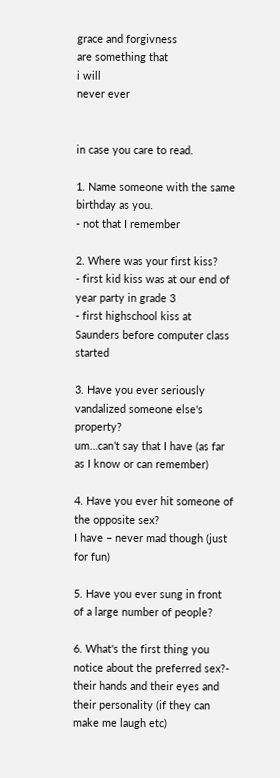grace and forgivness
are something that
i will
never ever


in case you care to read.

1. Name someone with the same birthday as you.
- not that I remember

2. Where was your first kiss?
- first kid kiss was at our end of year party in grade 3
- first highschool kiss at Saunders before computer class started

3. Have you ever seriously vandalized someone else's property?
um…can’t say that I have (as far as I know or can remember)

4. Have you ever hit someone of the opposite sex?
I have – never mad though (just for fun)

5. Have you ever sung in front of a large number of people?

6. What's the first thing you notice about the preferred sex?-
their hands and their eyes and their personality (if they can make me laugh etc)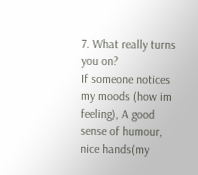7. What really turns you on?
If someone notices my moods (how im feeling), A good sense of humour, nice hands(my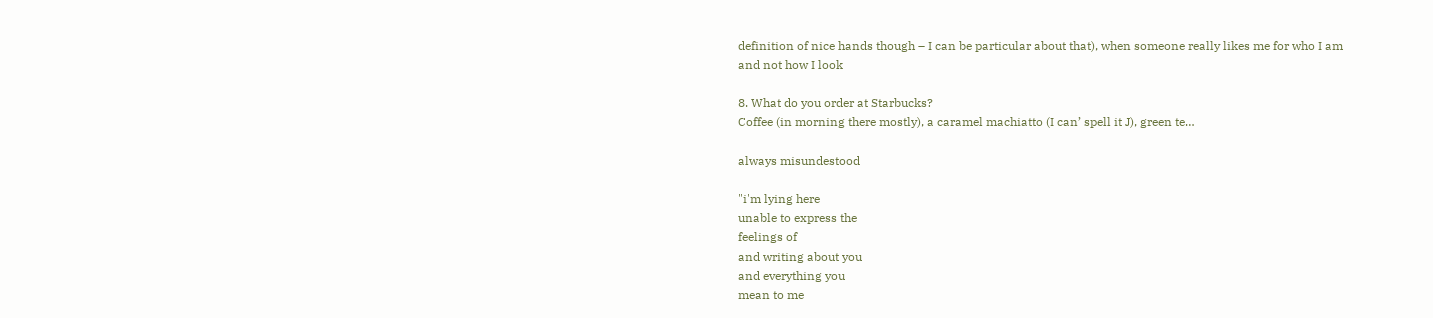definition of nice hands though – I can be particular about that), when someone really likes me for who I am and not how I look

8. What do you order at Starbucks?
Coffee (in morning there mostly), a caramel machiatto (I can’ spell it J), green te…

always misundestood

"i'm lying here
unable to express the
feelings of
and writing about you
and everything you
mean to me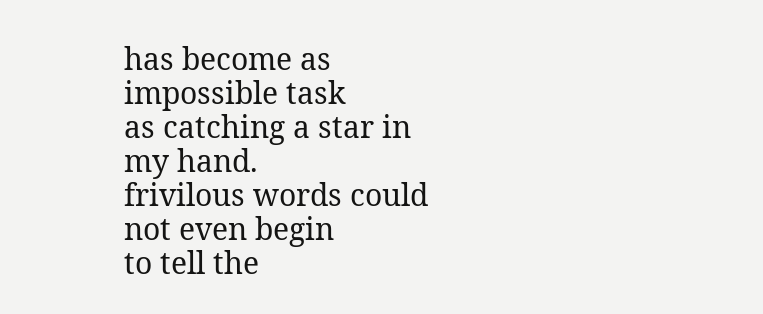has become as
impossible task
as catching a star in
my hand.
frivilous words could
not even begin
to tell the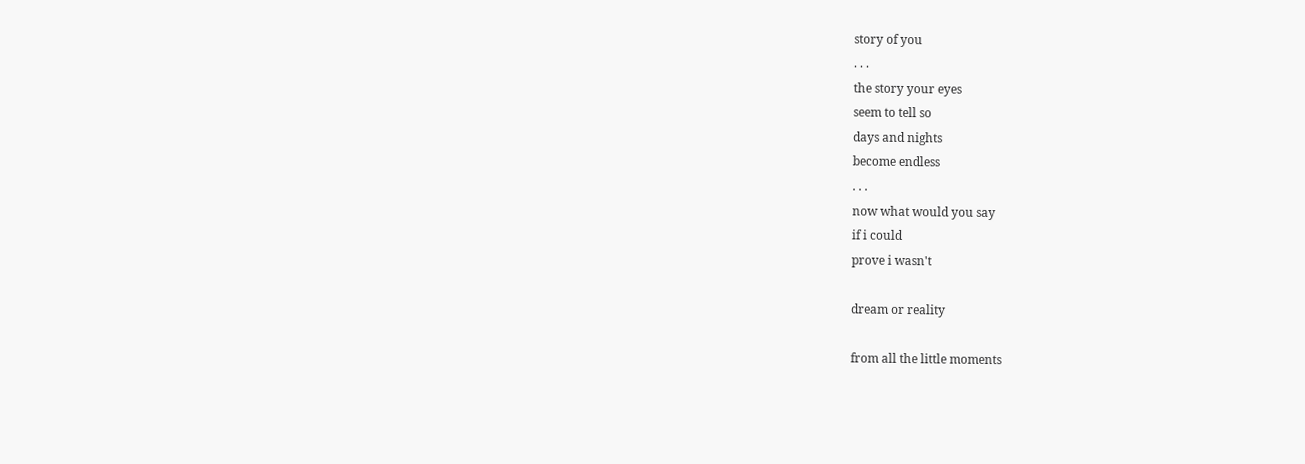story of you
. . .
the story your eyes
seem to tell so
days and nights
become endless
. . .
now what would you say
if i could
prove i wasn't

dream or reality

from all the little moments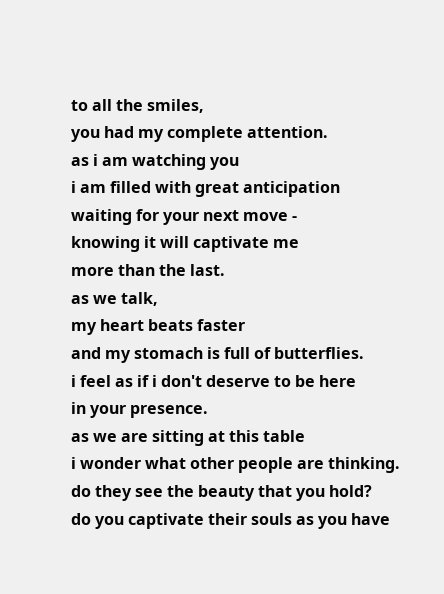to all the smiles,
you had my complete attention.
as i am watching you
i am filled with great anticipation
waiting for your next move -
knowing it will captivate me
more than the last.
as we talk,
my heart beats faster
and my stomach is full of butterflies.
i feel as if i don't deserve to be here
in your presence.
as we are sitting at this table
i wonder what other people are thinking.
do they see the beauty that you hold?
do you captivate their souls as you have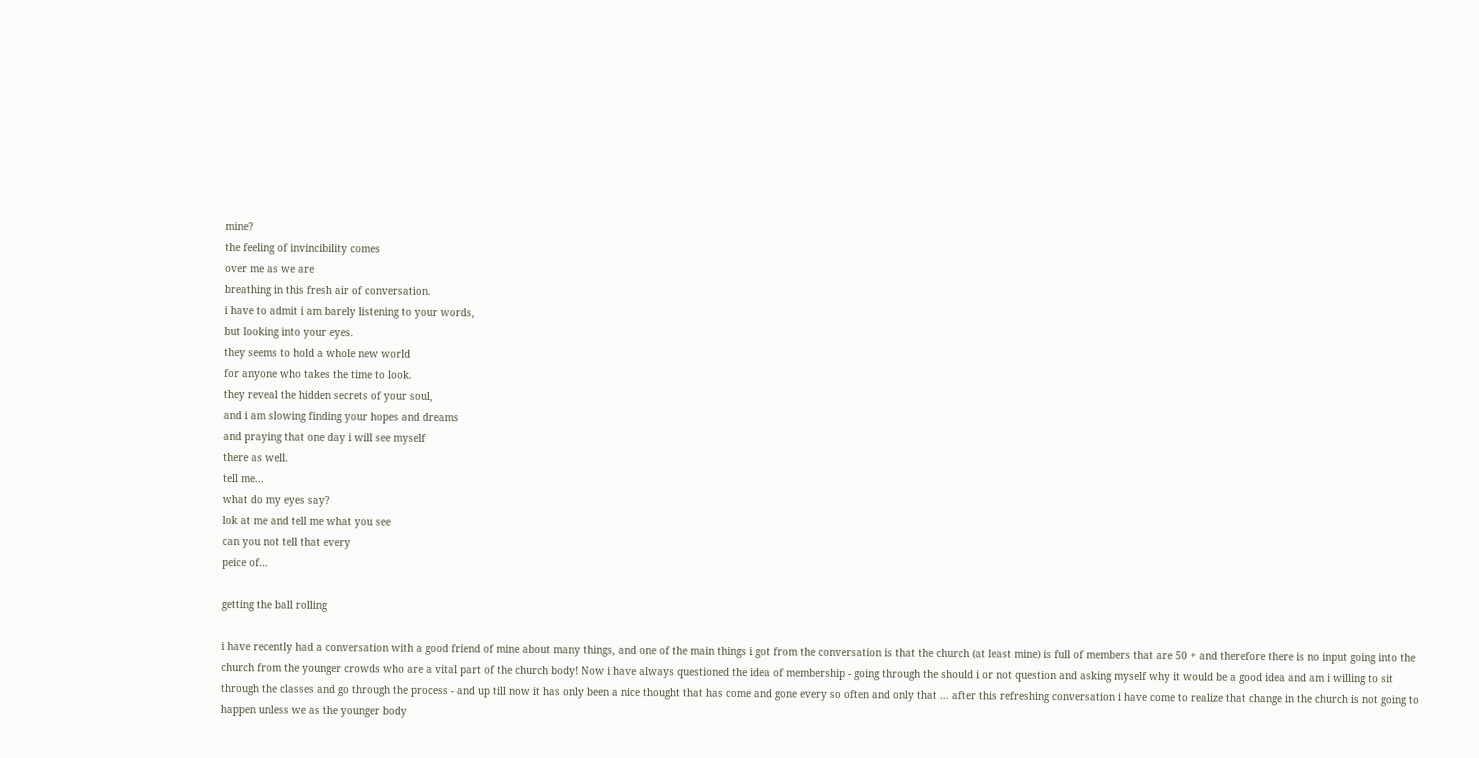mine?
the feeling of invincibility comes
over me as we are
breathing in this fresh air of conversation.
i have to admit i am barely listening to your words,
but looking into your eyes.
they seems to hold a whole new world
for anyone who takes the time to look.
they reveal the hidden secrets of your soul,
and i am slowing finding your hopes and dreams
and praying that one day i will see myself
there as well.
tell me...
what do my eyes say?
lok at me and tell me what you see
can you not tell that every
peice of…

getting the ball rolling

i have recently had a conversation with a good friend of mine about many things, and one of the main things i got from the conversation is that the church (at least mine) is full of members that are 50 + and therefore there is no input going into the church from the younger crowds who are a vital part of the church body! Now i have always questioned the idea of membership - going through the should i or not question and asking myself why it would be a good idea and am i willing to sit through the classes and go through the process - and up till now it has only been a nice thought that has come and gone every so often and only that ... after this refreshing conversation i have come to realize that change in the church is not going to happen unless we as the younger body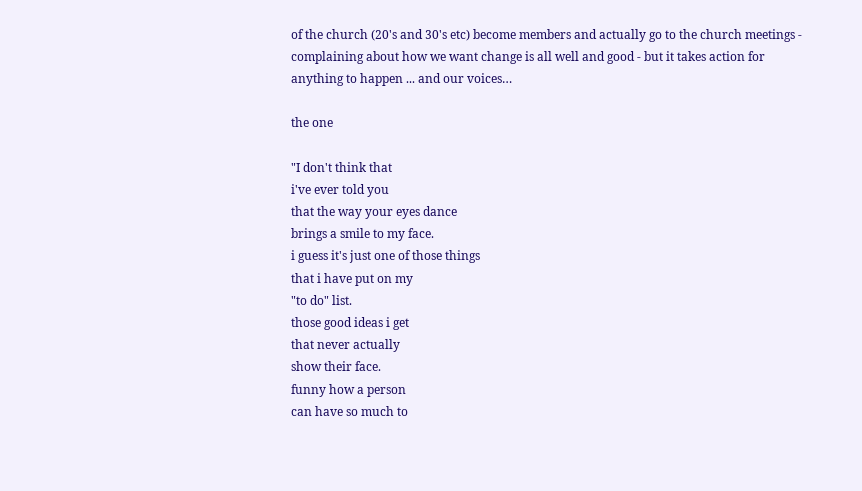of the church (20's and 30's etc) become members and actually go to the church meetings - complaining about how we want change is all well and good - but it takes action for anything to happen ... and our voices…

the one

"I don't think that
i've ever told you
that the way your eyes dance
brings a smile to my face.
i guess it's just one of those things
that i have put on my
"to do" list.
those good ideas i get
that never actually
show their face.
funny how a person
can have so much to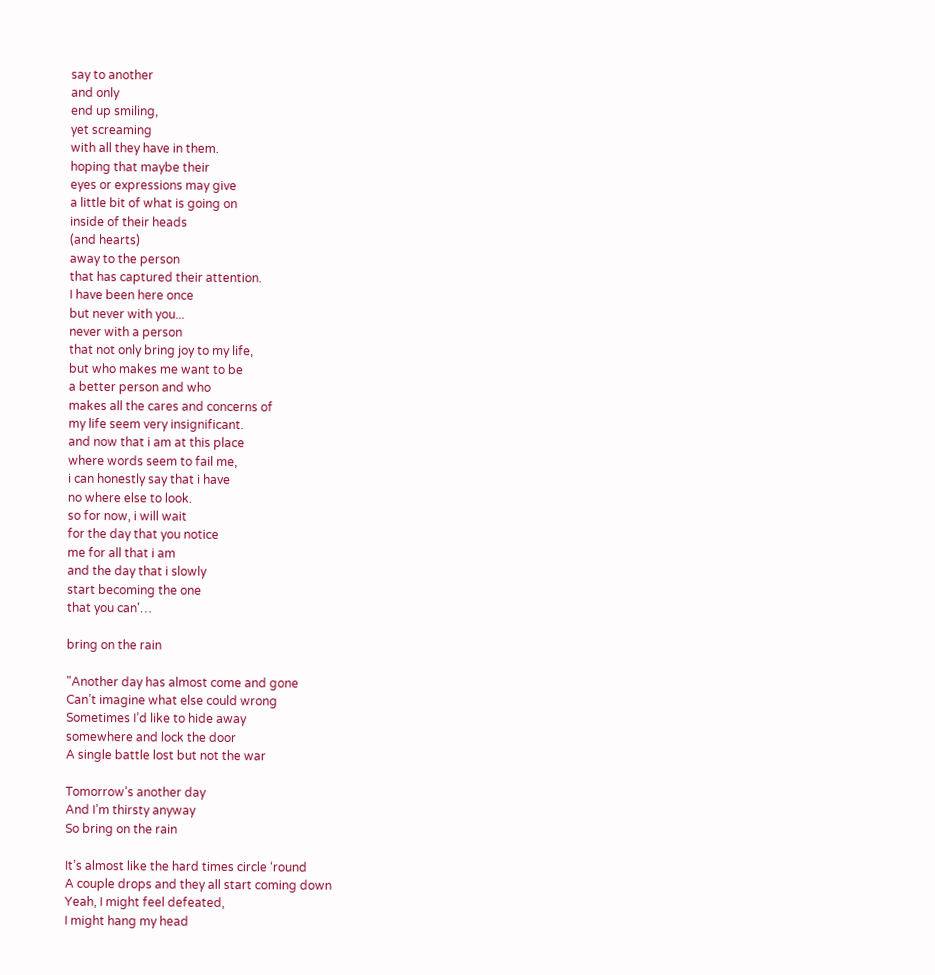say to another
and only
end up smiling,
yet screaming
with all they have in them.
hoping that maybe their
eyes or expressions may give
a little bit of what is going on
inside of their heads
(and hearts)
away to the person
that has captured their attention.
I have been here once
but never with you...
never with a person
that not only bring joy to my life,
but who makes me want to be
a better person and who
makes all the cares and concerns of
my life seem very insignificant.
and now that i am at this place
where words seem to fail me,
i can honestly say that i have
no where else to look.
so for now, i will wait
for the day that you notice
me for all that i am
and the day that i slowly
start becoming the one
that you can'…

bring on the rain

"Another day has almost come and gone
Can’t imagine what else could wrong
Sometimes I’d like to hide away
somewhere and lock the door
A single battle lost but not the war

Tomorrow’s another day
And I’m thirsty anyway
So bring on the rain

It’s almost like the hard times circle ‘round
A couple drops and they all start coming down
Yeah, I might feel defeated,
I might hang my head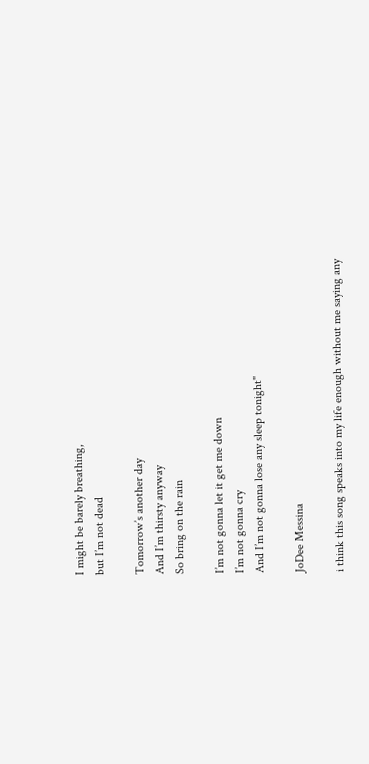I might be barely breathing,
but I’m not dead

Tomorrow’s another day
And I’m thirsty anyway
So bring on the rain

I’m not gonna let it get me down
I’m not gonna cry
And I’m not gonna lose any sleep tonight"

JoDee Messina

i think this song speaks into my life enough without me saying any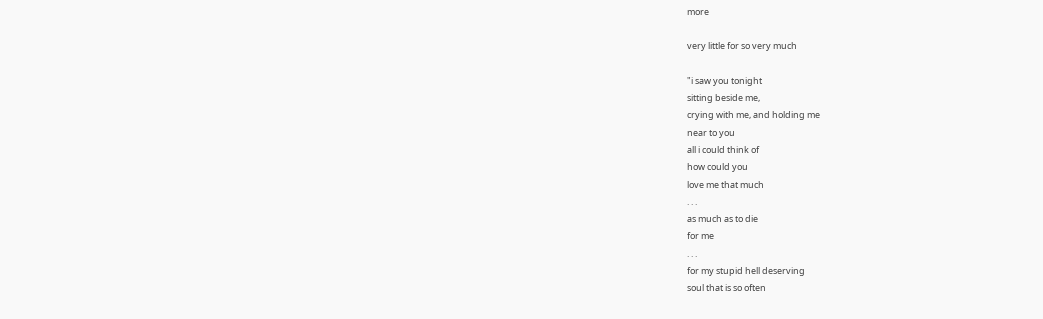more

very little for so very much

"i saw you tonight
sitting beside me,
crying with me, and holding me
near to you
all i could think of
how could you
love me that much
. . .
as much as to die
for me
. . .
for my stupid hell deserving
soul that is so often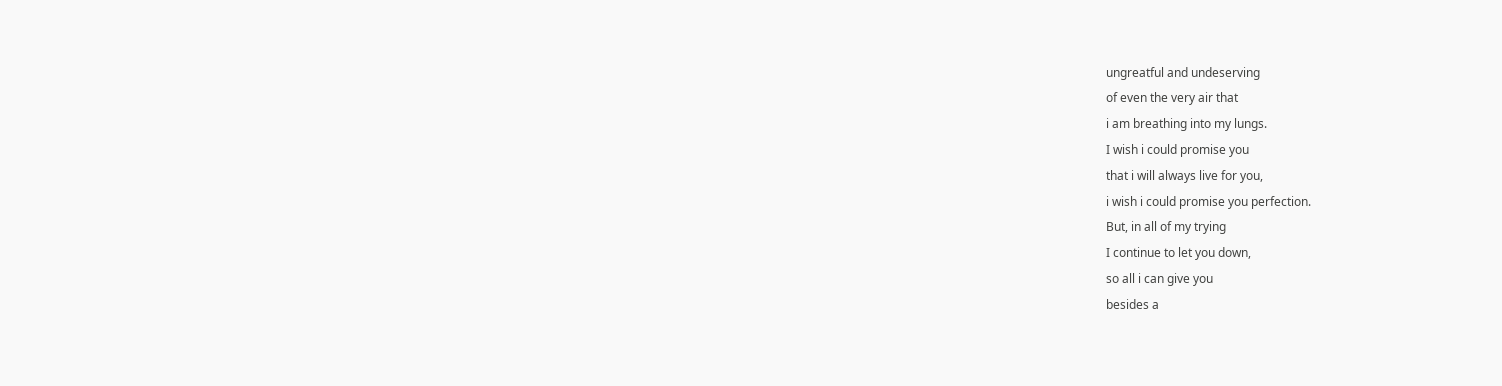ungreatful and undeserving
of even the very air that
i am breathing into my lungs.
I wish i could promise you
that i will always live for you,
i wish i could promise you perfection.
But, in all of my trying
I continue to let you down,
so all i can give you
besides a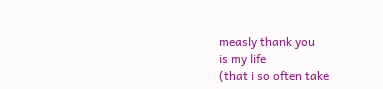measly thank you
is my life
(that i so often take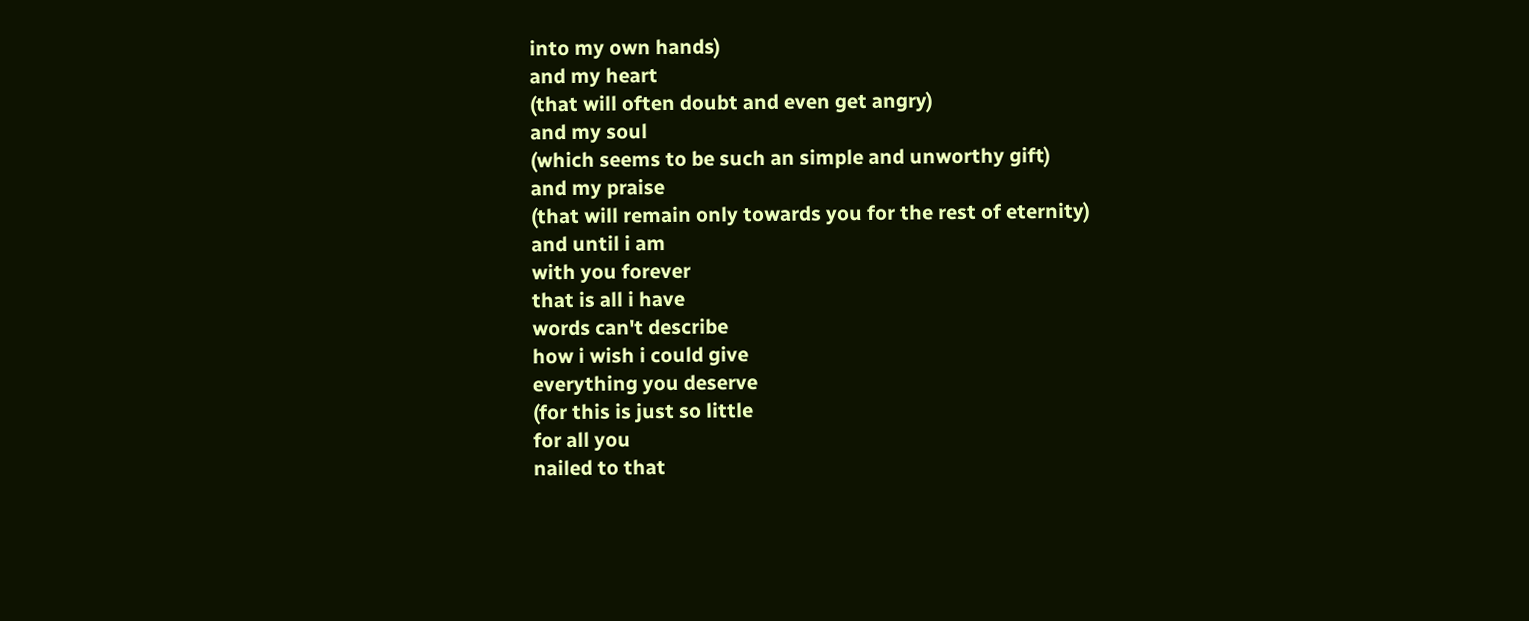into my own hands)
and my heart
(that will often doubt and even get angry)
and my soul
(which seems to be such an simple and unworthy gift)
and my praise
(that will remain only towards you for the rest of eternity)
and until i am
with you forever
that is all i have
words can't describe
how i wish i could give
everything you deserve
(for this is just so little
for all you
nailed to that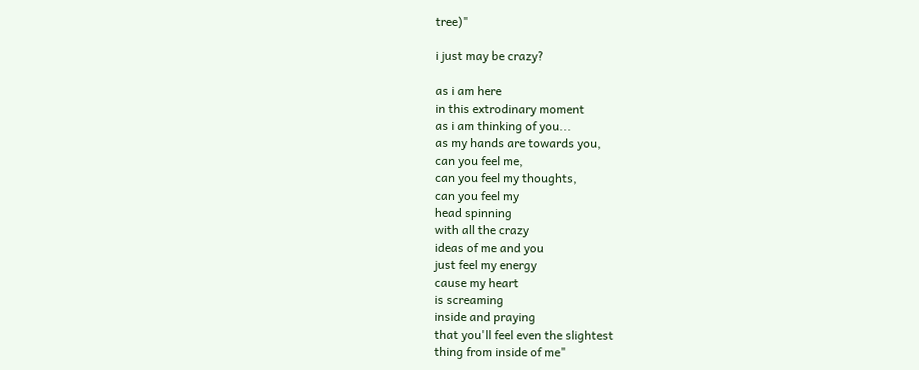tree)"

i just may be crazy?

as i am here
in this extrodinary moment
as i am thinking of you...
as my hands are towards you,
can you feel me,
can you feel my thoughts,
can you feel my
head spinning
with all the crazy
ideas of me and you
just feel my energy
cause my heart
is screaming
inside and praying
that you'll feel even the slightest
thing from inside of me"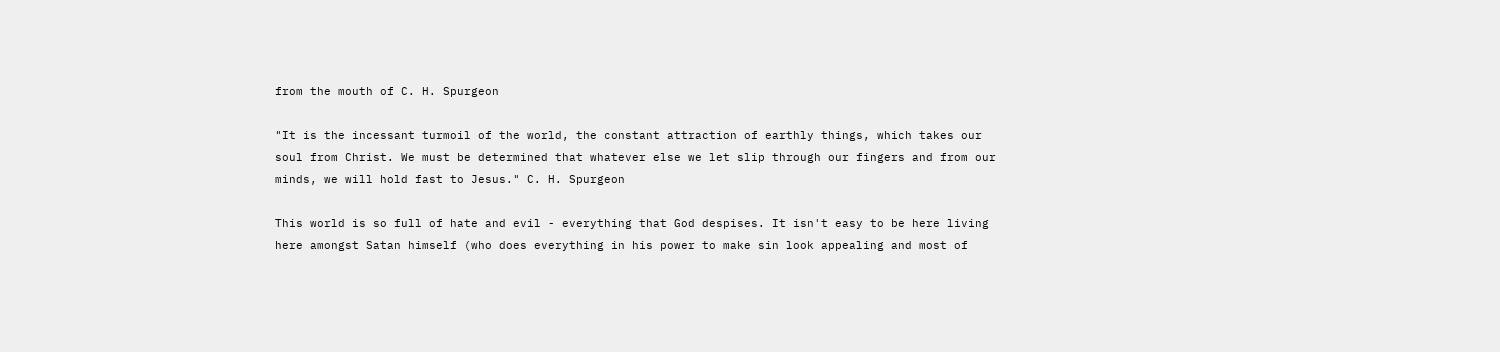from the mouth of C. H. Spurgeon

"It is the incessant turmoil of the world, the constant attraction of earthly things, which takes our soul from Christ. We must be determined that whatever else we let slip through our fingers and from our minds, we will hold fast to Jesus." C. H. Spurgeon

This world is so full of hate and evil - everything that God despises. It isn't easy to be here living here amongst Satan himself (who does everything in his power to make sin look appealing and most of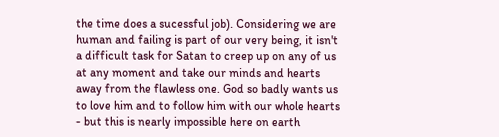the time does a sucessful job). Considering we are human and failing is part of our very being, it isn't a difficult task for Satan to creep up on any of us at any moment and take our minds and hearts away from the flawless one. God so badly wants us to love him and to follow him with our whole hearts - but this is nearly impossible here on earth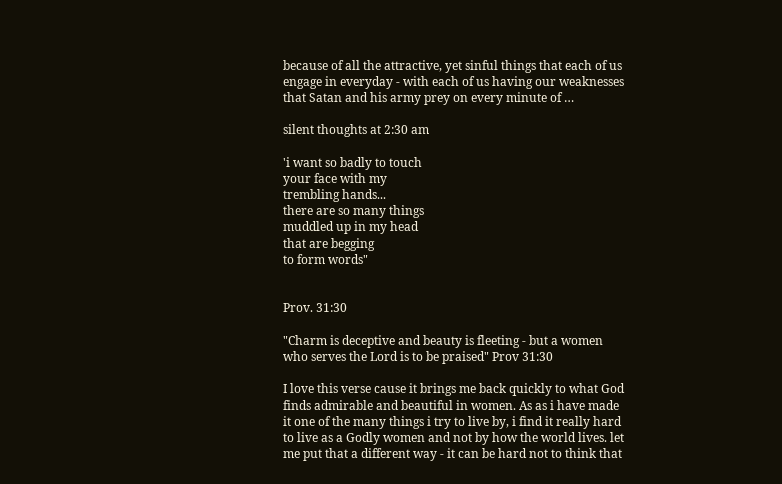because of all the attractive, yet sinful things that each of us engage in everyday - with each of us having our weaknesses that Satan and his army prey on every minute of …

silent thoughts at 2:30 am

'i want so badly to touch
your face with my
trembling hands...
there are so many things
muddled up in my head
that are begging
to form words"


Prov. 31:30

"Charm is deceptive and beauty is fleeting - but a women who serves the Lord is to be praised" Prov 31:30

I love this verse cause it brings me back quickly to what God finds admirable and beautiful in women. As as i have made it one of the many things i try to live by, i find it really hard to live as a Godly women and not by how the world lives. let me put that a different way - it can be hard not to think that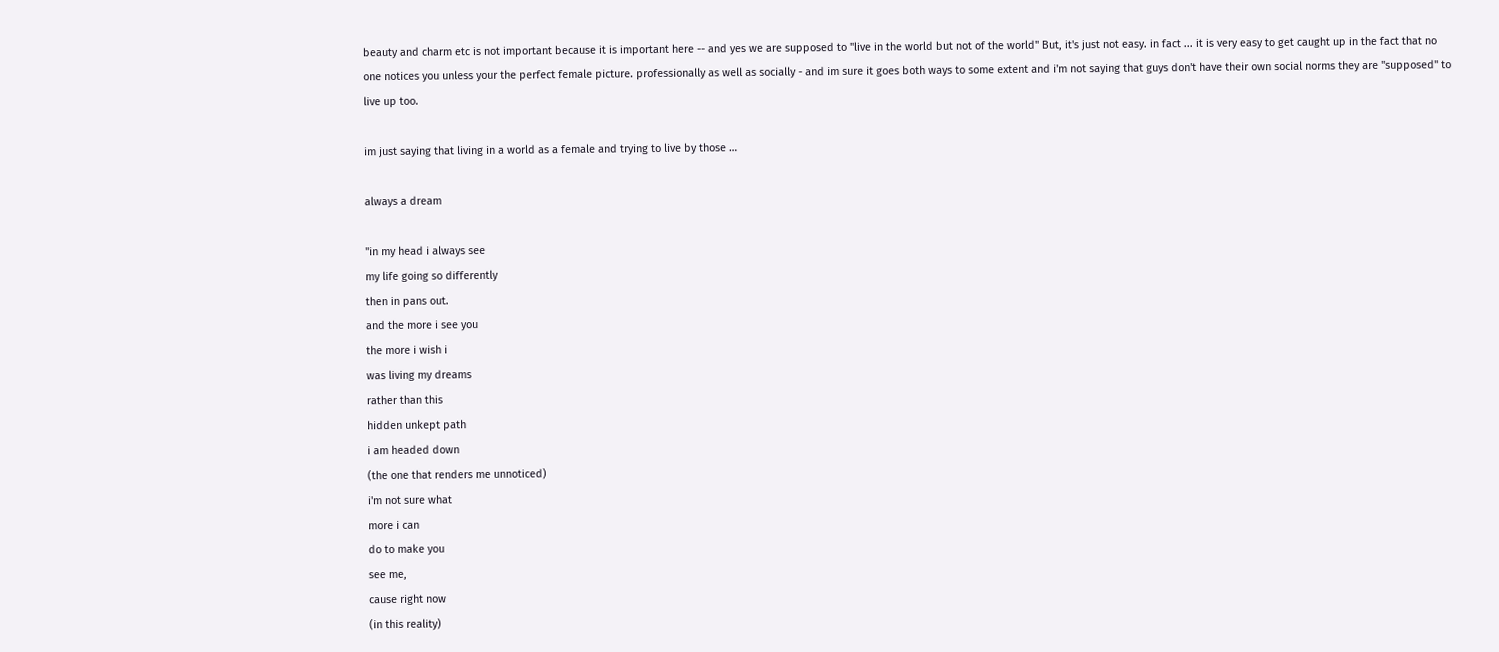beauty and charm etc is not important because it is important here -- and yes we are supposed to "live in the world but not of the world" But, it's just not easy. in fact ... it is very easy to get caught up in the fact that no one notices you unless your the perfect female picture. professionally as well as socially - and im sure it goes both ways to some extent and i'm not saying that guys don't have their own social norms they are "supposed" to live up too.

im just saying that living in a world as a female and trying to live by those …

always a dream

"in my head i always see
my life going so differently
then in pans out.
and the more i see you
the more i wish i
was living my dreams
rather than this
hidden unkept path
i am headed down
(the one that renders me unnoticed)
i'm not sure what
more i can
do to make you
see me,
cause right now
(in this reality)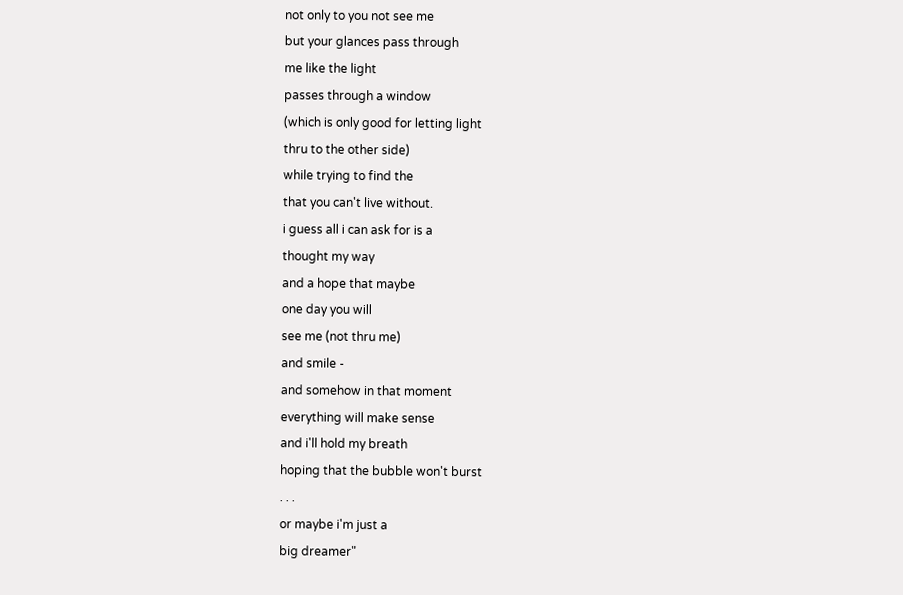not only to you not see me
but your glances pass through
me like the light
passes through a window
(which is only good for letting light
thru to the other side)
while trying to find the
that you can't live without.
i guess all i can ask for is a
thought my way
and a hope that maybe
one day you will
see me (not thru me)
and smile -
and somehow in that moment
everything will make sense
and i'll hold my breath
hoping that the bubble won't burst
. . .
or maybe i'm just a
big dreamer"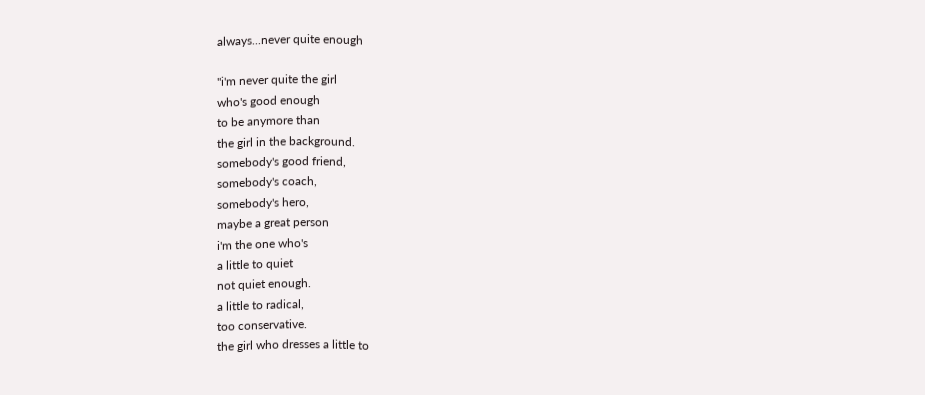always...never quite enough

"i'm never quite the girl
who's good enough
to be anymore than
the girl in the background.
somebody's good friend,
somebody's coach,
somebody's hero,
maybe a great person
i'm the one who's
a little to quiet
not quiet enough.
a little to radical,
too conservative.
the girl who dresses a little to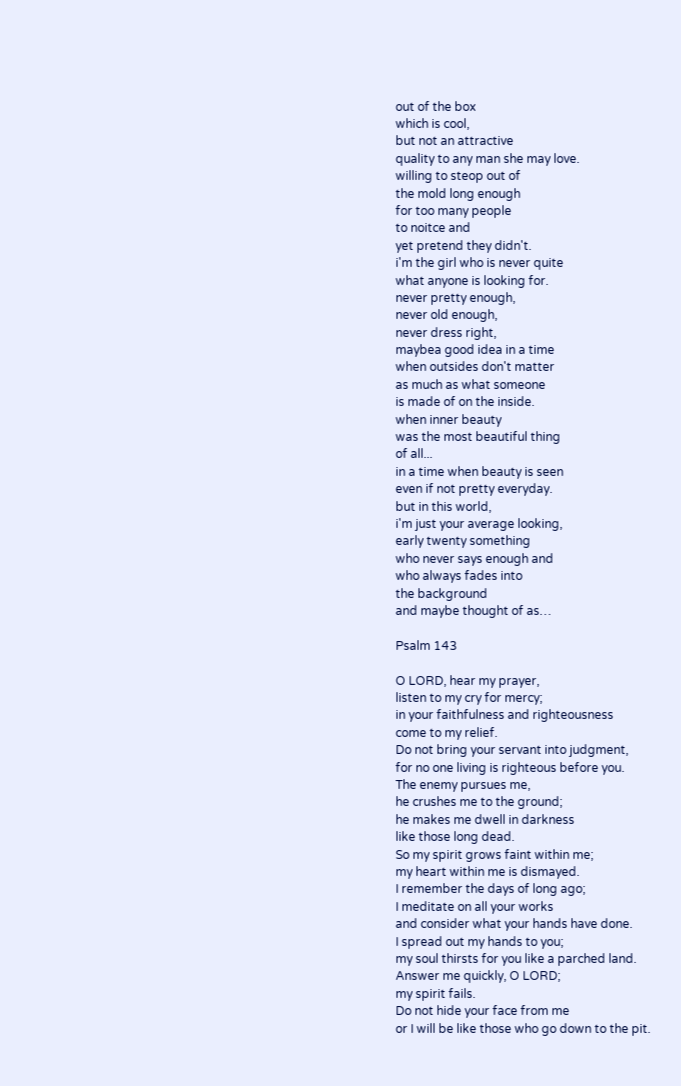out of the box
which is cool,
but not an attractive
quality to any man she may love.
willing to steop out of
the mold long enough
for too many people
to noitce and
yet pretend they didn't.
i'm the girl who is never quite
what anyone is looking for.
never pretty enough,
never old enough,
never dress right,
maybea good idea in a time
when outsides don't matter
as much as what someone
is made of on the inside.
when inner beauty
was the most beautiful thing
of all...
in a time when beauty is seen
even if not pretty everyday.
but in this world,
i'm just your average looking,
early twenty something
who never says enough and
who always fades into
the background
and maybe thought of as…

Psalm 143

O LORD, hear my prayer,
listen to my cry for mercy;
in your faithfulness and righteousness
come to my relief.
Do not bring your servant into judgment,
for no one living is righteous before you.
The enemy pursues me,
he crushes me to the ground;
he makes me dwell in darkness
like those long dead.
So my spirit grows faint within me;
my heart within me is dismayed.
I remember the days of long ago;
I meditate on all your works
and consider what your hands have done.
I spread out my hands to you;
my soul thirsts for you like a parched land.
Answer me quickly, O LORD;
my spirit fails.
Do not hide your face from me
or I will be like those who go down to the pit.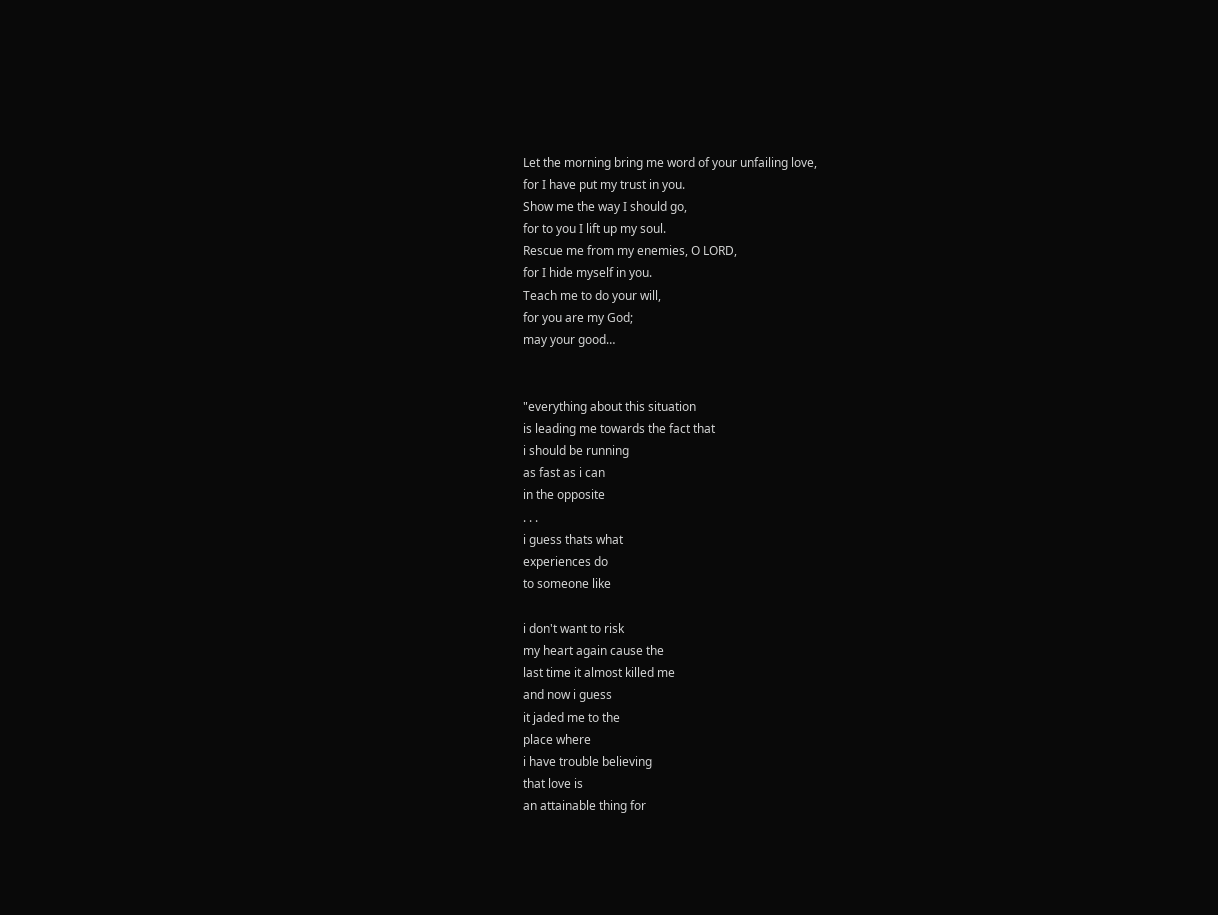Let the morning bring me word of your unfailing love,
for I have put my trust in you.
Show me the way I should go,
for to you I lift up my soul.
Rescue me from my enemies, O LORD,
for I hide myself in you.
Teach me to do your will,
for you are my God;
may your good…


"everything about this situation
is leading me towards the fact that
i should be running
as fast as i can
in the opposite
. . .
i guess thats what
experiences do
to someone like

i don't want to risk
my heart again cause the
last time it almost killed me
and now i guess
it jaded me to the
place where
i have trouble believing
that love is
an attainable thing for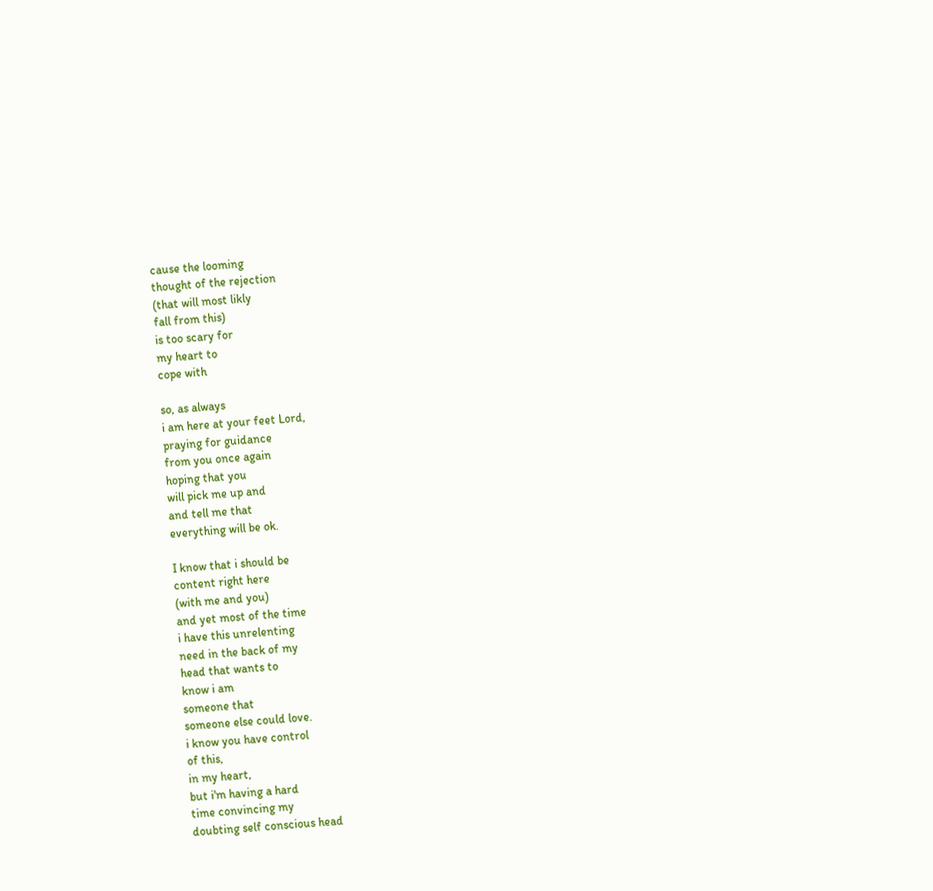cause the looming
thought of the rejection
(that will most likly
fall from this)
is too scary for
my heart to
cope with

so, as always
i am here at your feet Lord,
praying for guidance
from you once again
hoping that you
will pick me up and
and tell me that
everything will be ok.

I know that i should be
content right here
(with me and you)
and yet most of the time
i have this unrelenting
need in the back of my
head that wants to
know i am
someone that
someone else could love.
i know you have control
of this,
in my heart,
but i'm having a hard
time convincing my
doubting self conscious head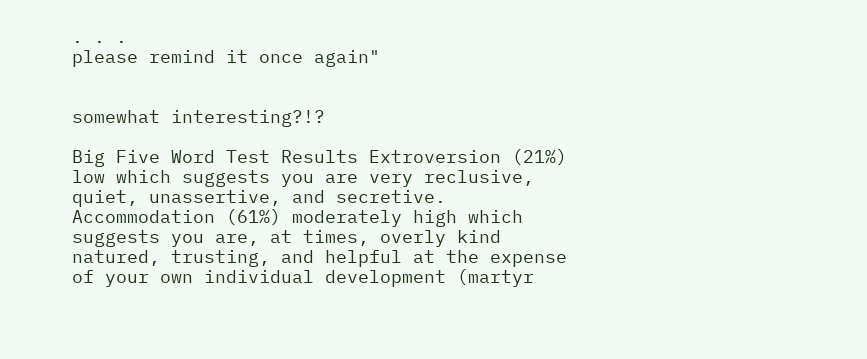. . .
please remind it once again"


somewhat interesting?!?

Big Five Word Test Results Extroversion (21%) low which suggests you are very reclusive, quiet, unassertive, and secretive.
Accommodation (61%) moderately high which suggests you are, at times, overly kind natured, trusting, and helpful at the expense of your own individual development (martyr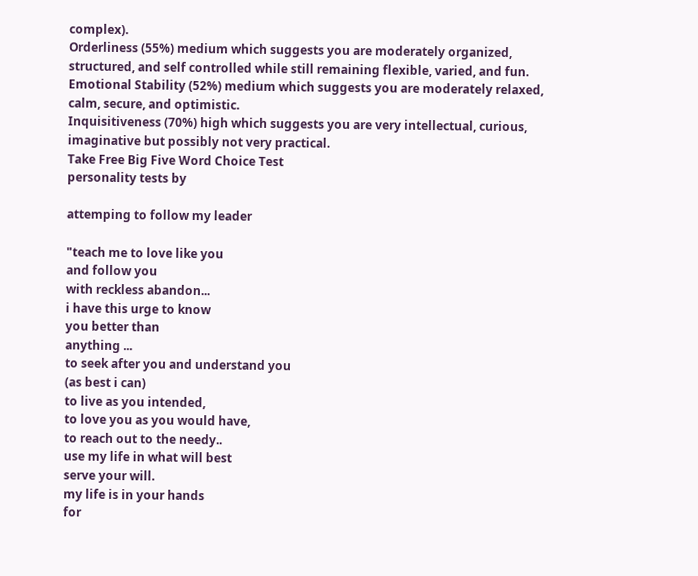complex).
Orderliness (55%) medium which suggests you are moderately organized, structured, and self controlled while still remaining flexible, varied, and fun.
Emotional Stability (52%) medium which suggests you are moderately relaxed, calm, secure, and optimistic.
Inquisitiveness (70%) high which suggests you are very intellectual, curious, imaginative but possibly not very practical.
Take Free Big Five Word Choice Test
personality tests by

attemping to follow my leader

"teach me to love like you
and follow you
with reckless abandon...
i have this urge to know
you better than
anything ...
to seek after you and understand you
(as best i can)
to live as you intended,
to love you as you would have,
to reach out to the needy..
use my life in what will best
serve your will.
my life is in your hands
for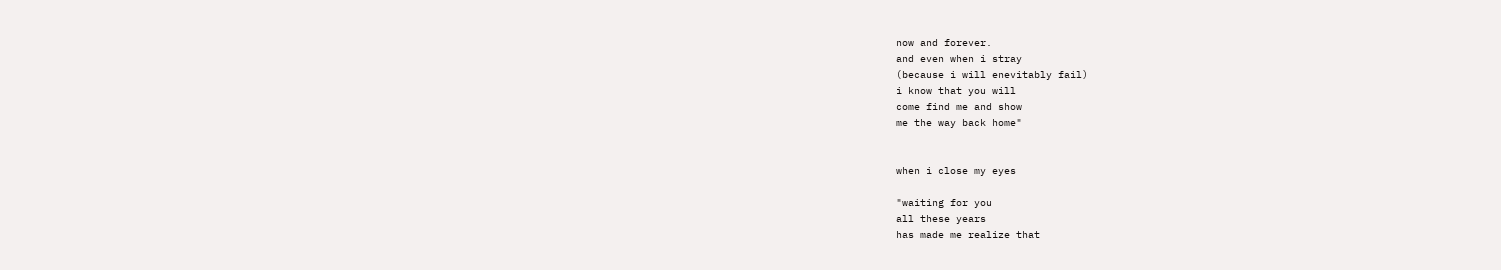now and forever.
and even when i stray
(because i will enevitably fail)
i know that you will
come find me and show
me the way back home"


when i close my eyes

"waiting for you
all these years
has made me realize that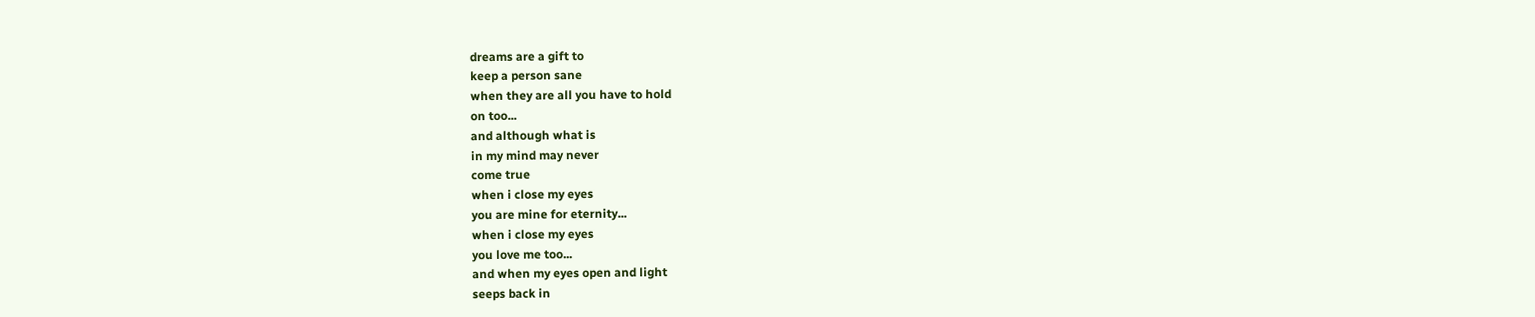dreams are a gift to
keep a person sane
when they are all you have to hold
on too...
and although what is
in my mind may never
come true
when i close my eyes
you are mine for eternity...
when i close my eyes
you love me too...
and when my eyes open and light
seeps back in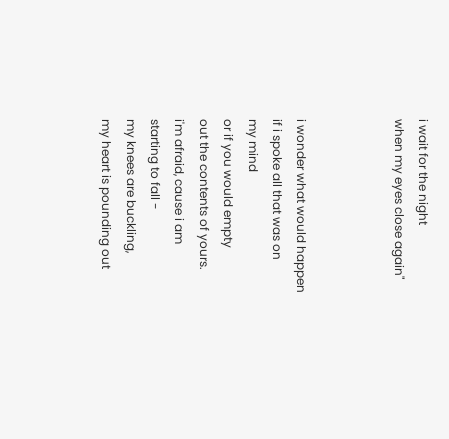i wait for the night
when my eyes close again"



i wonder what would happen
if i spoke all that was on
my mind
or if you would empty
out the contents of yours.
i'm afraid, cause i am
starting to fall -
my knees are buckling,
my heart is pounding out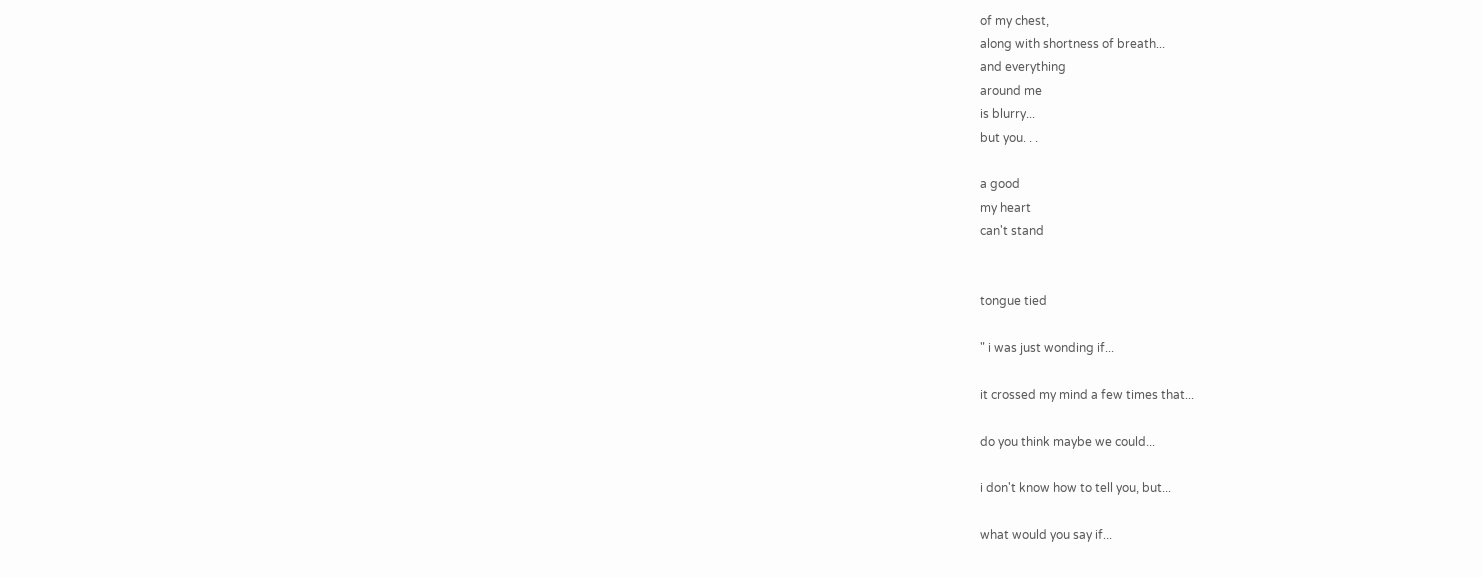of my chest,
along with shortness of breath...
and everything
around me
is blurry...
but you. . .

a good
my heart
can't stand


tongue tied

" i was just wonding if...

it crossed my mind a few times that...

do you think maybe we could...

i don't know how to tell you, but...

what would you say if...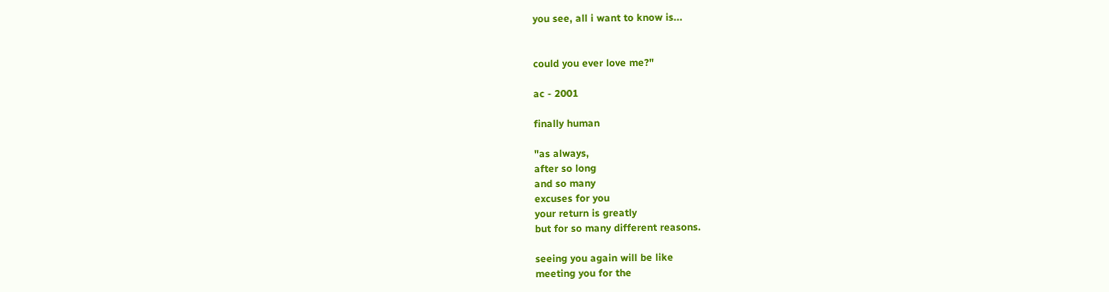you see, all i want to know is...


could you ever love me?"

ac - 2001

finally human

"as always,
after so long
and so many
excuses for you
your return is greatly
but for so many different reasons.

seeing you again will be like
meeting you for the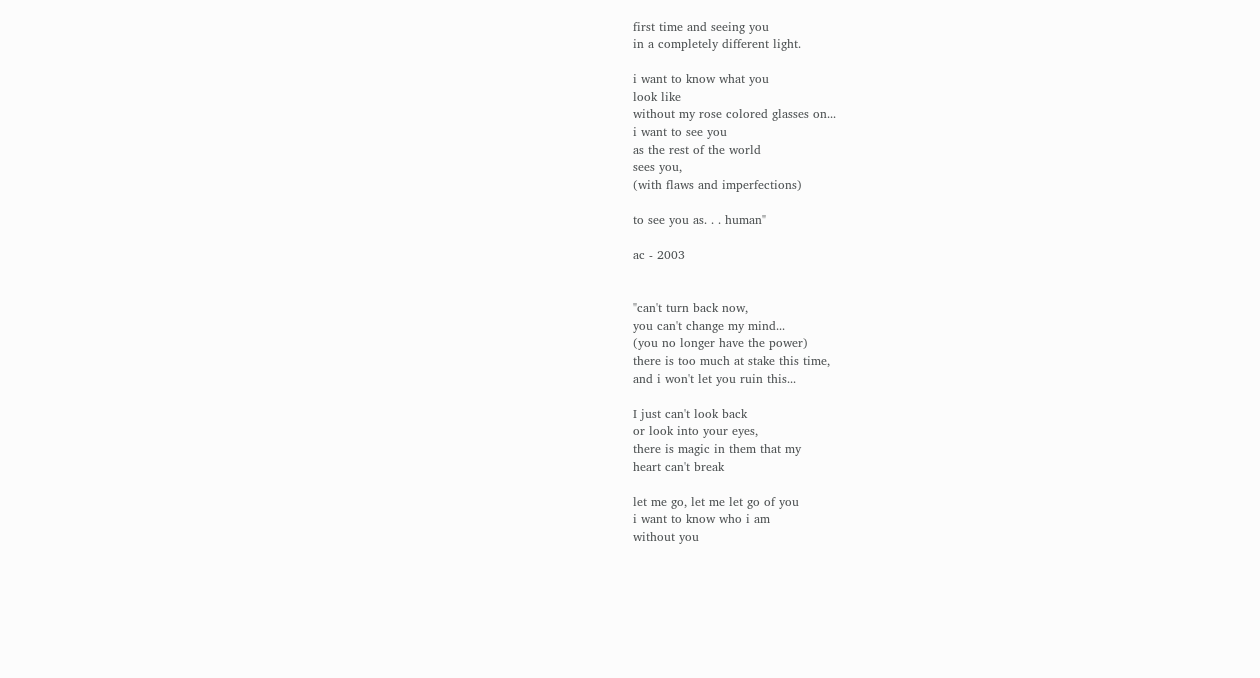first time and seeing you
in a completely different light.

i want to know what you
look like
without my rose colored glasses on...
i want to see you
as the rest of the world
sees you,
(with flaws and imperfections)

to see you as. . . human"

ac - 2003


"can't turn back now,
you can't change my mind...
(you no longer have the power)
there is too much at stake this time,
and i won't let you ruin this...

I just can't look back
or look into your eyes,
there is magic in them that my
heart can't break

let me go, let me let go of you
i want to know who i am
without you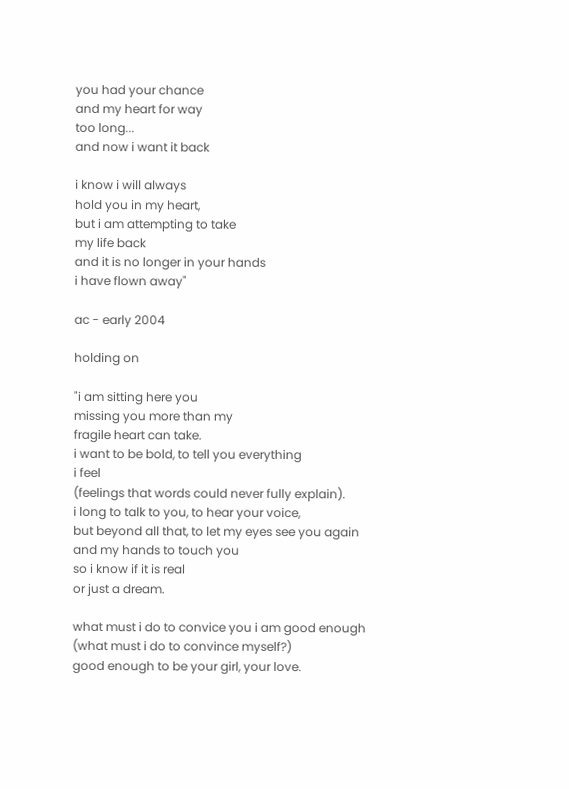you had your chance
and my heart for way
too long...
and now i want it back

i know i will always
hold you in my heart,
but i am attempting to take
my life back
and it is no longer in your hands
i have flown away"

ac - early 2004

holding on

"i am sitting here you
missing you more than my
fragile heart can take.
i want to be bold, to tell you everything
i feel
(feelings that words could never fully explain).
i long to talk to you, to hear your voice,
but beyond all that, to let my eyes see you again
and my hands to touch you
so i know if it is real
or just a dream.

what must i do to convice you i am good enough
(what must i do to convince myself?)
good enough to be your girl, your love.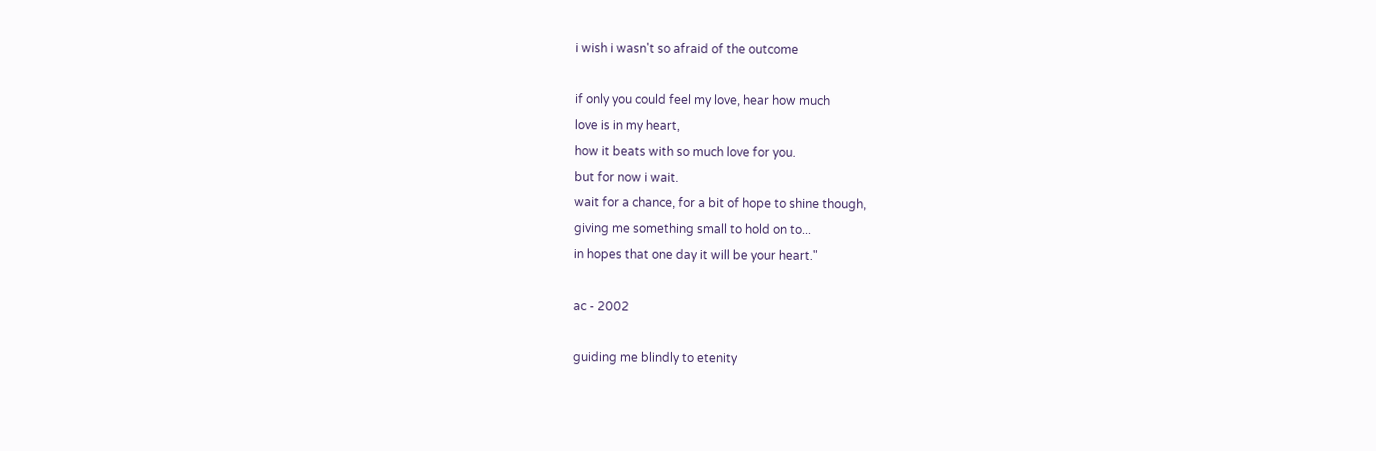i wish i wasn't so afraid of the outcome

if only you could feel my love, hear how much
love is in my heart,
how it beats with so much love for you.
but for now i wait.
wait for a chance, for a bit of hope to shine though,
giving me something small to hold on to...
in hopes that one day it will be your heart."

ac - 2002

guiding me blindly to etenity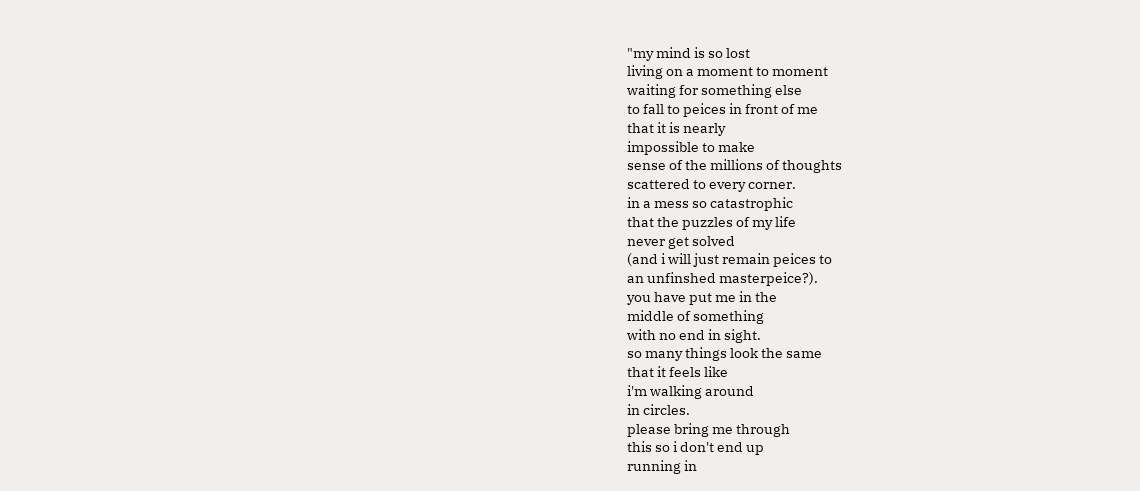"my mind is so lost
living on a moment to moment
waiting for something else
to fall to peices in front of me
that it is nearly
impossible to make
sense of the millions of thoughts
scattered to every corner.
in a mess so catastrophic
that the puzzles of my life
never get solved
(and i will just remain peices to
an unfinshed masterpeice?).
you have put me in the
middle of something
with no end in sight.
so many things look the same
that it feels like
i'm walking around
in circles.
please bring me through
this so i don't end up
running in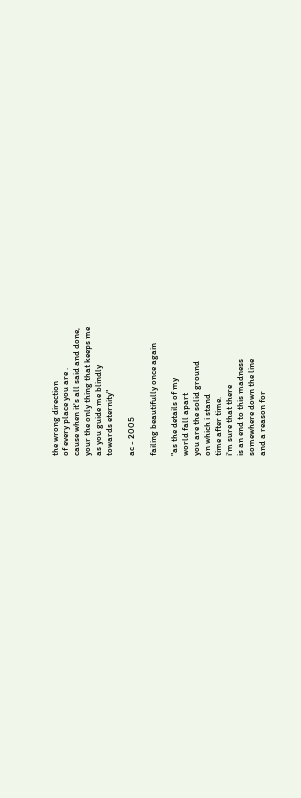the wrong direction
of every place you are .
cause when it's all said and done,
your the only thing that keeps me
as you guide me blindly
towards eternity"

ac - 2005

failing beautifully once again

"as the details of my
world fall apart
you are the solid ground
on which i stand
time after time.
i'm sure that there
is an end to this madness
somewhere down the line
and a reason for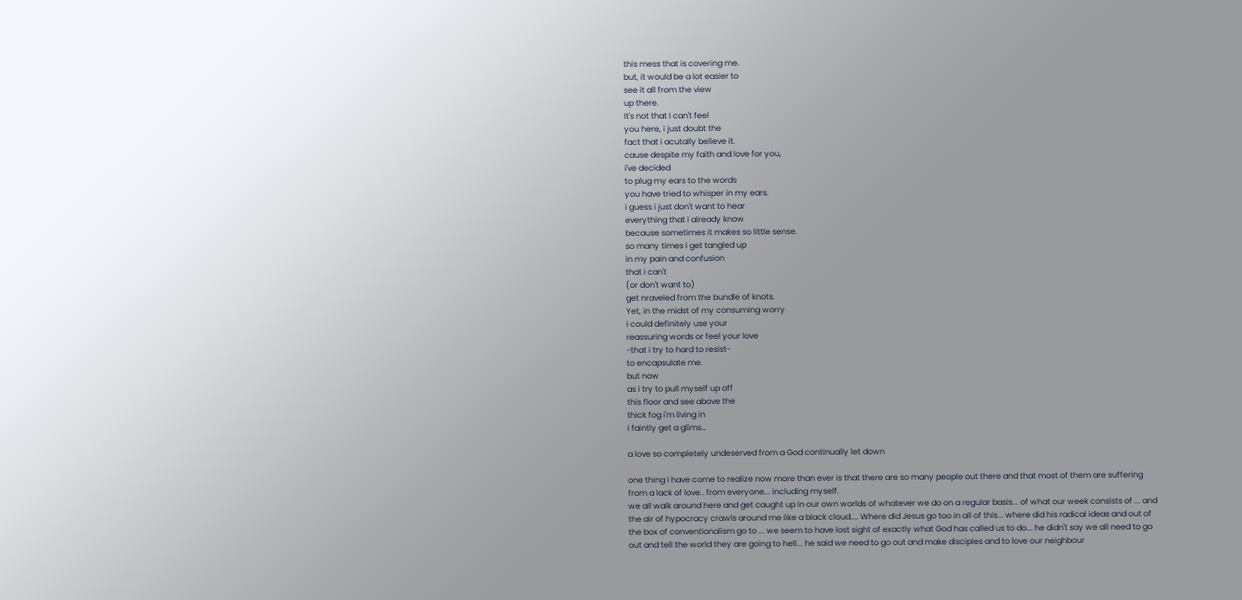this mess that is covering me.
but, it would be a lot easier to
see it all from the view
up there.
It's not that I can't feel
you here, i just doubt the
fact that i acutally believe it.
cause despite my faith and love for you,
i've decided
to plug my ears to the words
you have tried to whisper in my ears.
i guess i just don't want to hear
everything that i already know
because sometimes it makes so little sense.
so many times i get tangled up
in my pain and confusion
that i can't
(or don't want to)
get nraveled from the bundle of knots.
Yet, in the midst of my consuming worry
i could definitely use your
reassuring words or feel your love
-that i try to hard to resist-
to encapsulate me.
but now
as i try to pull myself up off
this floor and see above the
thick fog i'm living in
i faintly get a glims…

a love so completely undeserved from a God continually let down

one thing i have come to realize now more than ever is that there are so many people out there and that most of them are suffering from a lack of love.. from everyone... including myself.
we all walk around here and get caught up in our own worlds of whatever we do on a regular basis... of what our week consists of ... and the air of hypocracy crawls around me like a black cloud.... Where did Jesus go too in all of this... where did his radical ideas and out of the box of conventionalism go to ... we seem to have lost sight of exactly what God has called us to do... he didn't say we all need to go out and tell the world they are going to hell... he said we need to go out and make disciples and to love our neighbour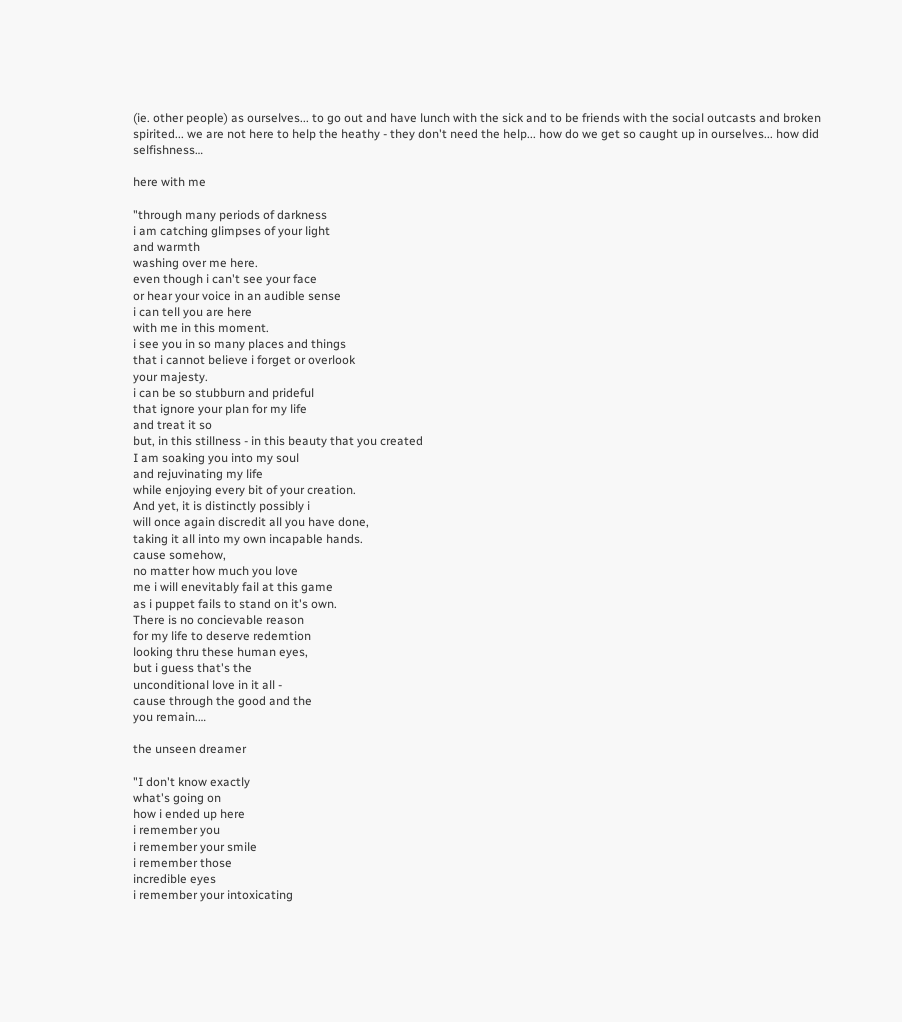(ie. other people) as ourselves... to go out and have lunch with the sick and to be friends with the social outcasts and broken spirited... we are not here to help the heathy - they don't need the help... how do we get so caught up in ourselves... how did selfishness…

here with me

"through many periods of darkness
i am catching glimpses of your light
and warmth
washing over me here.
even though i can't see your face
or hear your voice in an audible sense
i can tell you are here
with me in this moment.
i see you in so many places and things
that i cannot believe i forget or overlook
your majesty.
i can be so stubburn and prideful
that ignore your plan for my life
and treat it so
but, in this stillness - in this beauty that you created
I am soaking you into my soul
and rejuvinating my life
while enjoying every bit of your creation.
And yet, it is distinctly possibly i
will once again discredit all you have done,
taking it all into my own incapable hands.
cause somehow,
no matter how much you love
me i will enevitably fail at this game
as i puppet fails to stand on it's own.
There is no concievable reason
for my life to deserve redemtion
looking thru these human eyes,
but i guess that's the
unconditional love in it all -
cause through the good and the
you remain.…

the unseen dreamer

"I don't know exactly
what's going on
how i ended up here
i remember you
i remember your smile
i remember those
incredible eyes
i remember your intoxicating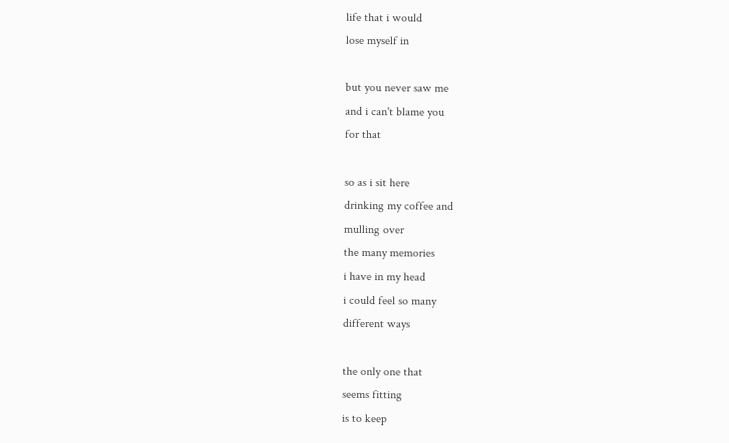life that i would
lose myself in

but you never saw me
and i can't blame you
for that

so as i sit here
drinking my coffee and
mulling over
the many memories
i have in my head
i could feel so many
different ways

the only one that
seems fitting
is to keep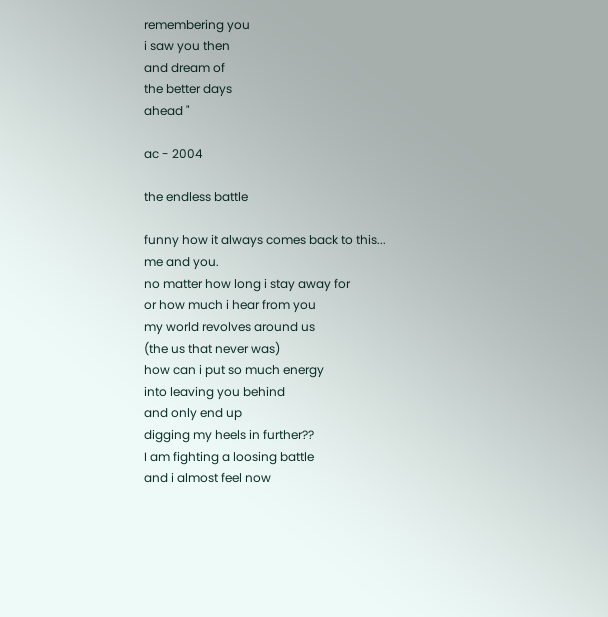remembering you
i saw you then
and dream of
the better days
ahead "

ac - 2004

the endless battle

funny how it always comes back to this...
me and you.
no matter how long i stay away for
or how much i hear from you
my world revolves around us
(the us that never was)
how can i put so much energy
into leaving you behind
and only end up
digging my heels in further??
I am fighting a loosing battle
and i almost feel now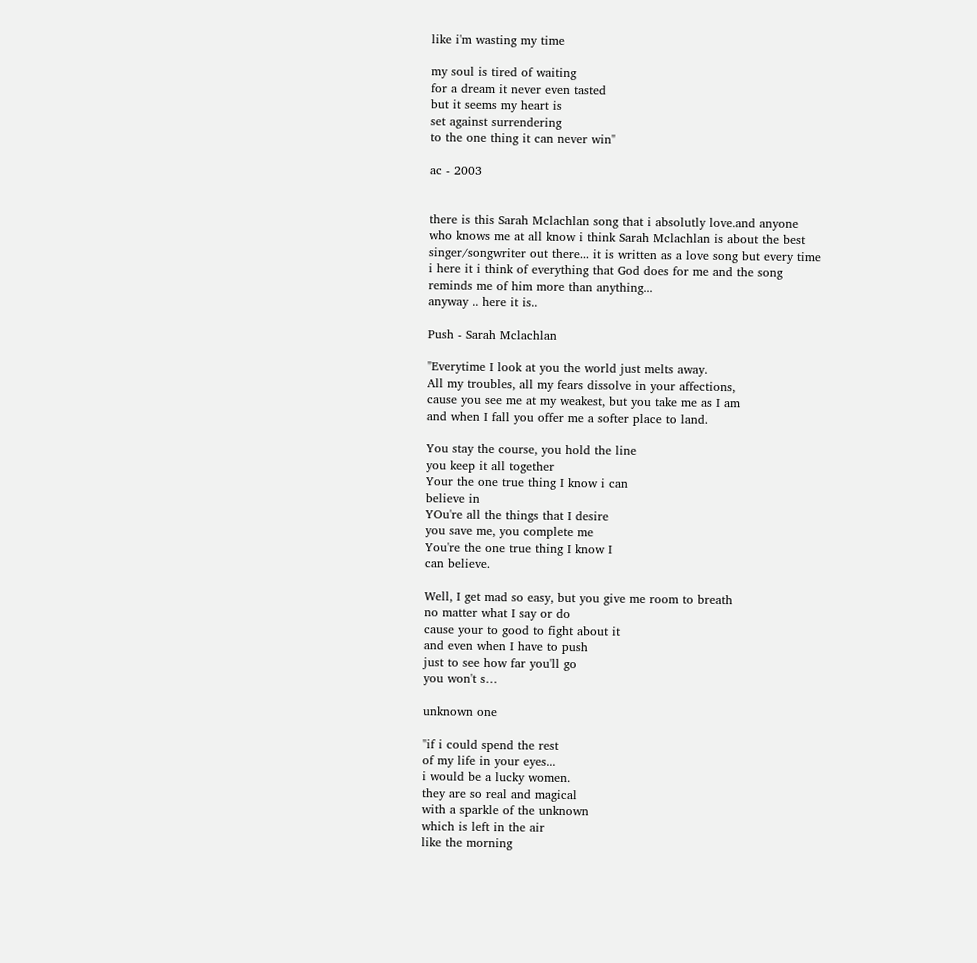like i'm wasting my time

my soul is tired of waiting
for a dream it never even tasted
but it seems my heart is
set against surrendering
to the one thing it can never win"

ac - 2003


there is this Sarah Mclachlan song that i absolutly love.and anyone who knows me at all know i think Sarah Mclachlan is about the best singer/songwriter out there... it is written as a love song but every time i here it i think of everything that God does for me and the song reminds me of him more than anything...
anyway .. here it is..

Push - Sarah Mclachlan

"Everytime I look at you the world just melts away.
All my troubles, all my fears dissolve in your affections,
cause you see me at my weakest, but you take me as I am
and when I fall you offer me a softer place to land.

You stay the course, you hold the line
you keep it all together
Your the one true thing I know i can
believe in
YOu're all the things that I desire
you save me, you complete me
You're the one true thing I know I
can believe.

Well, I get mad so easy, but you give me room to breath
no matter what I say or do
cause your to good to fight about it
and even when I have to push
just to see how far you'll go
you won't s…

unknown one

"if i could spend the rest
of my life in your eyes...
i would be a lucky women.
they are so real and magical
with a sparkle of the unknown
which is left in the air
like the morning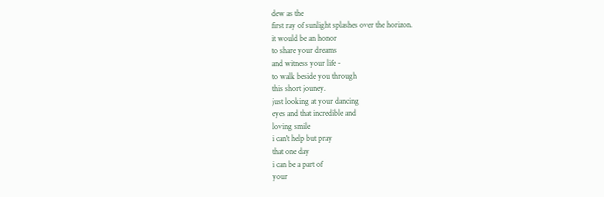dew as the
first ray of sunlight splashes over the horizon.
it would be an honor
to share your dreams
and witness your life -
to walk beside you through
this short jouney.
just looking at your dancing
eyes and that incredible and
loving smile
i can't help but pray
that one day
i can be a part of
your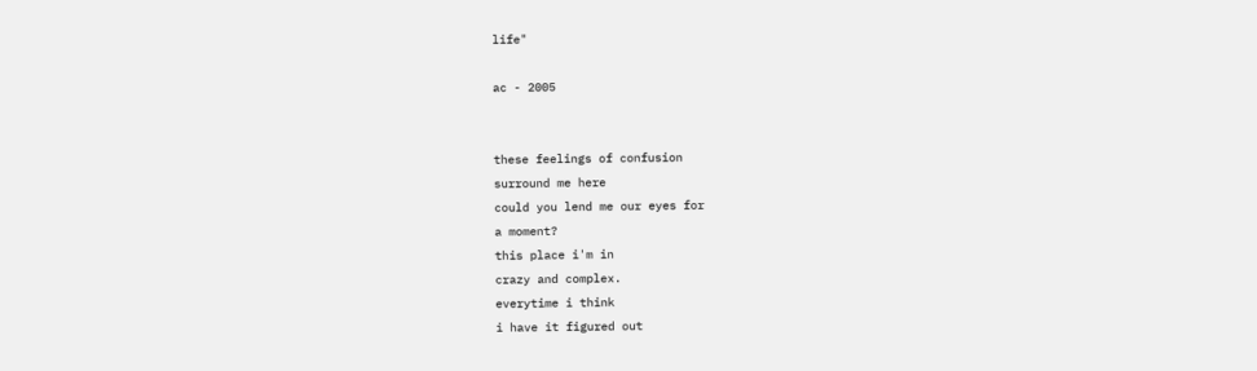life"

ac - 2005


these feelings of confusion
surround me here
could you lend me our eyes for
a moment?
this place i'm in
crazy and complex.
everytime i think
i have it figured out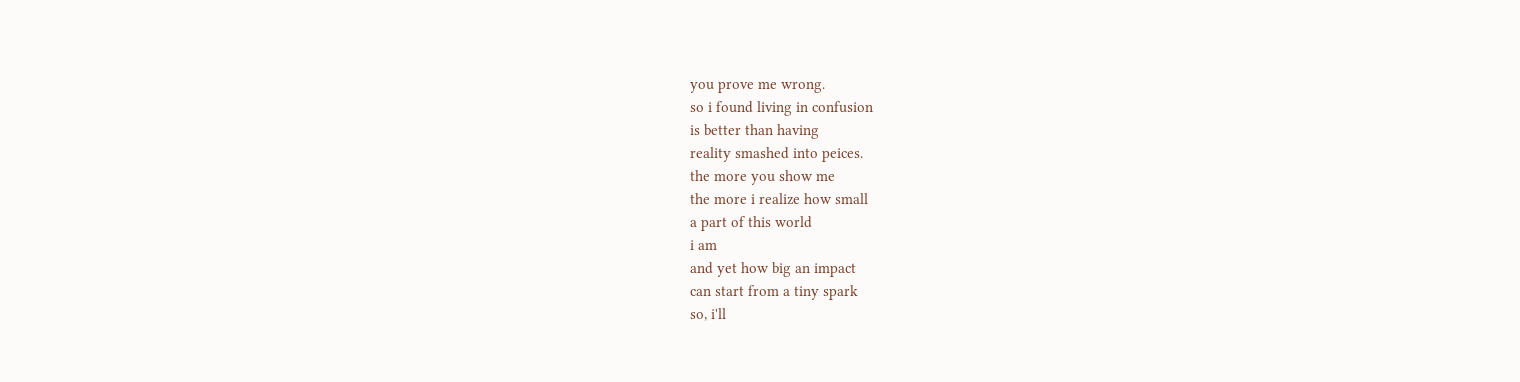you prove me wrong.
so i found living in confusion
is better than having
reality smashed into peices.
the more you show me
the more i realize how small
a part of this world
i am
and yet how big an impact
can start from a tiny spark
so, i'll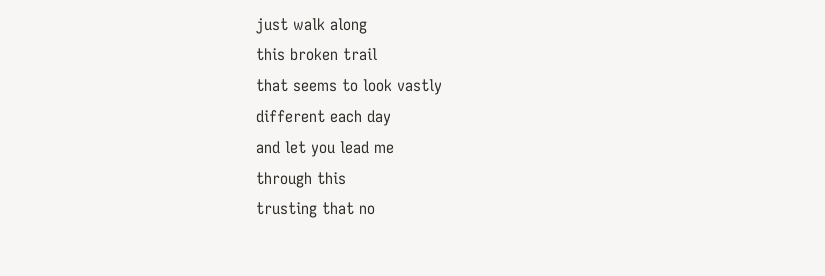just walk along
this broken trail
that seems to look vastly
different each day
and let you lead me
through this
trusting that no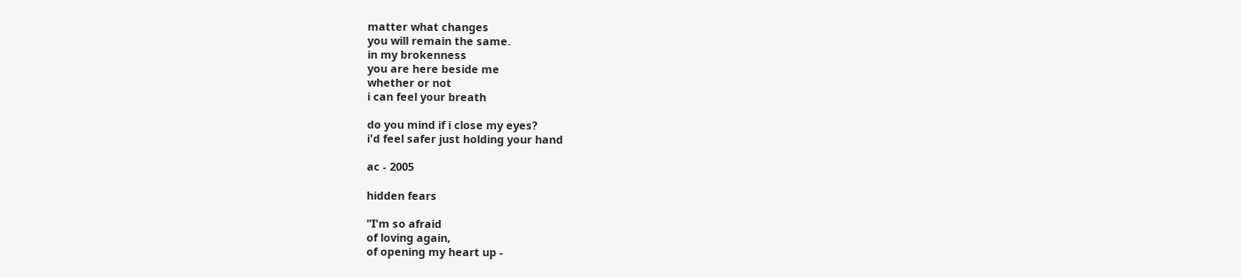matter what changes
you will remain the same.
in my brokenness
you are here beside me
whether or not
i can feel your breath

do you mind if i close my eyes?
i'd feel safer just holding your hand

ac - 2005

hidden fears

"I'm so afraid
of loving again,
of opening my heart up -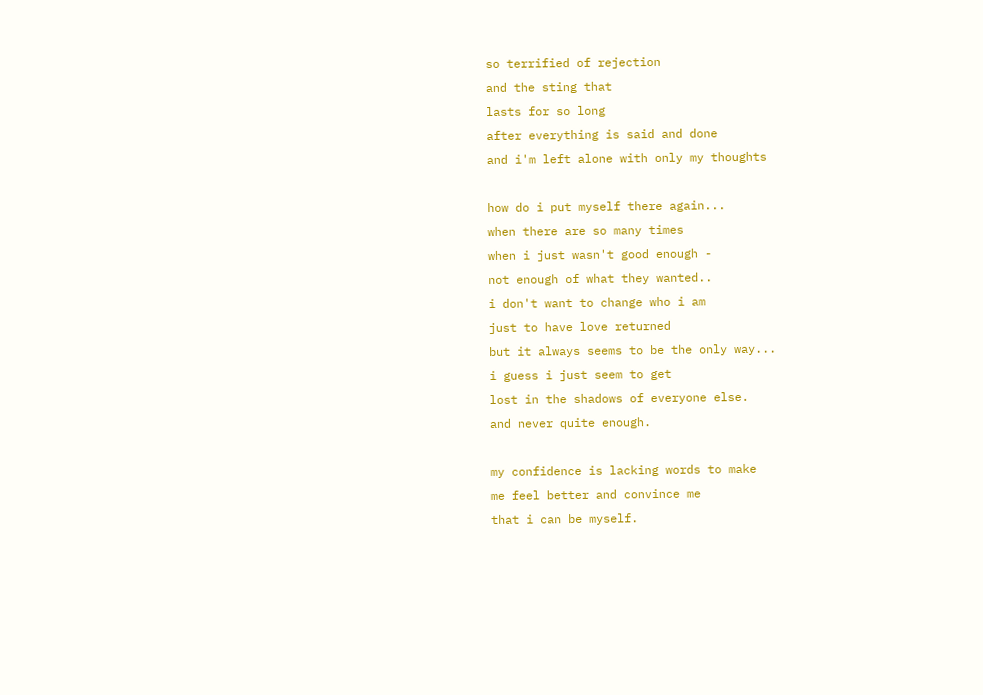so terrified of rejection
and the sting that
lasts for so long
after everything is said and done
and i'm left alone with only my thoughts

how do i put myself there again...
when there are so many times
when i just wasn't good enough -
not enough of what they wanted..
i don't want to change who i am
just to have love returned
but it always seems to be the only way...
i guess i just seem to get
lost in the shadows of everyone else.
and never quite enough.

my confidence is lacking words to make
me feel better and convince me
that i can be myself.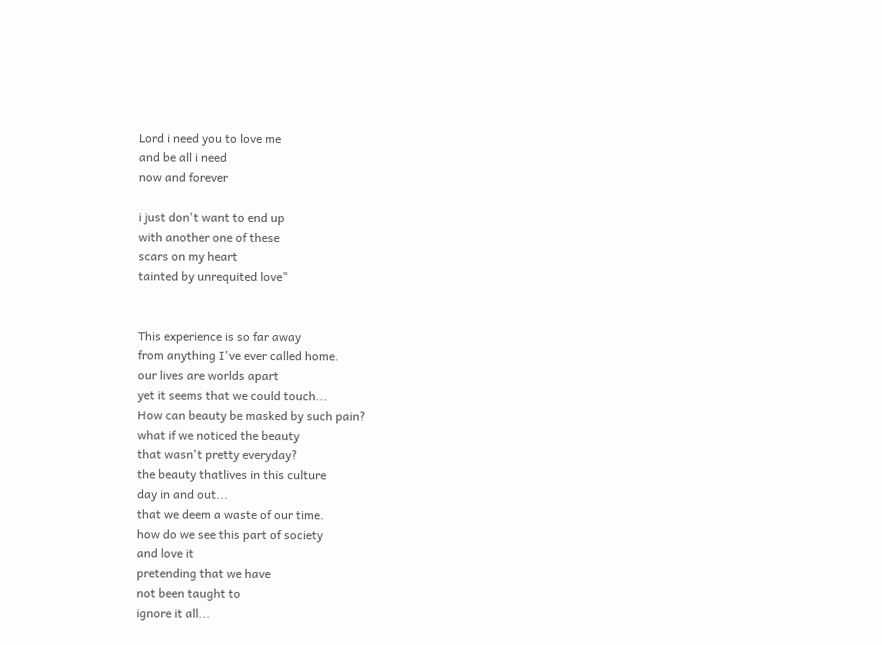Lord i need you to love me
and be all i need
now and forever

i just don't want to end up
with another one of these
scars on my heart
tainted by unrequited love"


This experience is so far away
from anything I've ever called home.
our lives are worlds apart
yet it seems that we could touch...
How can beauty be masked by such pain?
what if we noticed the beauty
that wasn't pretty everyday?
the beauty thatlives in this culture
day in and out...
that we deem a waste of our time.
how do we see this part of society
and love it
pretending that we have
not been taught to
ignore it all...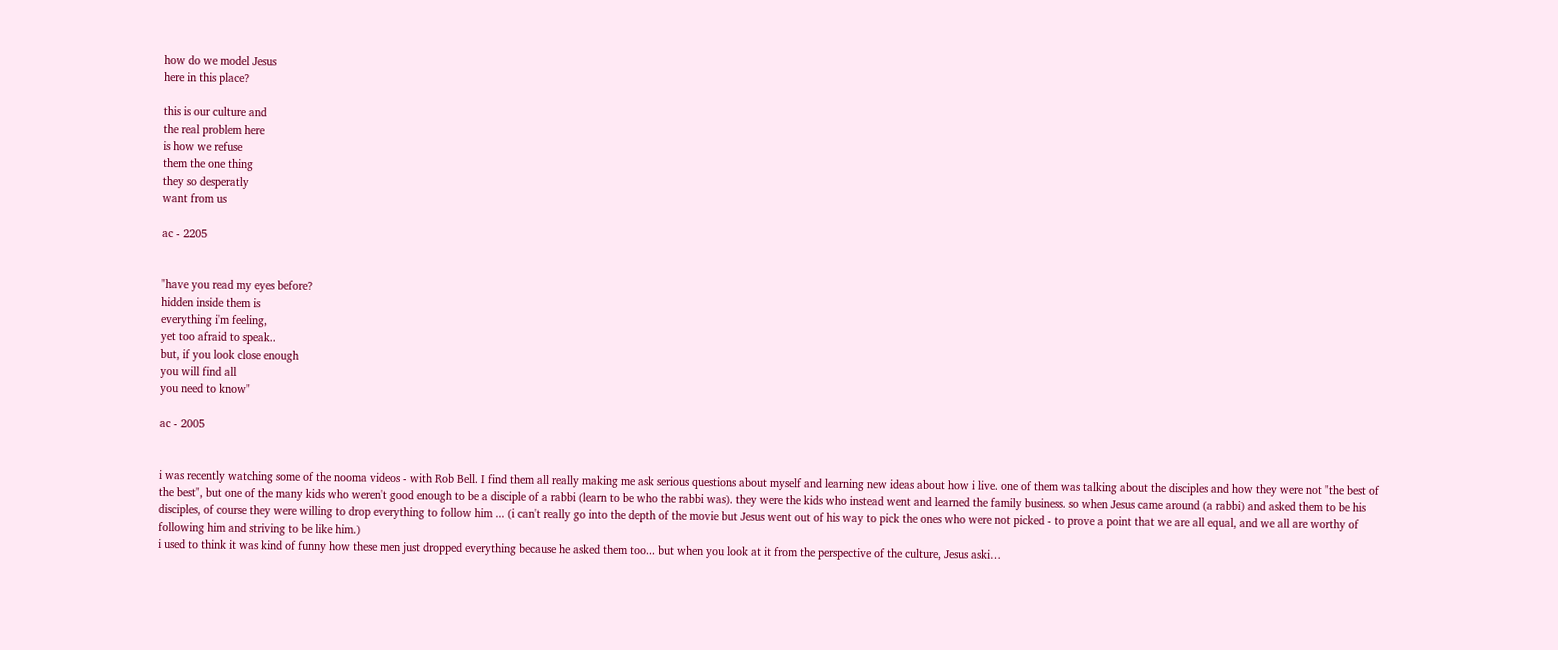how do we model Jesus
here in this place?

this is our culture and
the real problem here
is how we refuse
them the one thing
they so desperatly
want from us

ac - 2205


"have you read my eyes before?
hidden inside them is
everything i'm feeling,
yet too afraid to speak..
but, if you look close enough
you will find all
you need to know"

ac - 2005


i was recently watching some of the nooma videos - with Rob Bell. I find them all really making me ask serious questions about myself and learning new ideas about how i live. one of them was talking about the disciples and how they were not "the best of the best", but one of the many kids who weren't good enough to be a disciple of a rabbi (learn to be who the rabbi was). they were the kids who instead went and learned the family business. so when Jesus came around (a rabbi) and asked them to be his disciples, of course they were willing to drop everything to follow him ... (i can't really go into the depth of the movie but Jesus went out of his way to pick the ones who were not picked - to prove a point that we are all equal, and we all are worthy of following him and striving to be like him.)
i used to think it was kind of funny how these men just dropped everything because he asked them too... but when you look at it from the perspective of the culture, Jesus aski…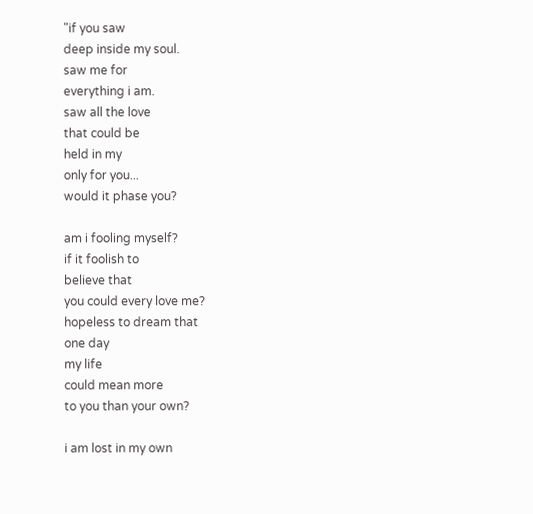"if you saw
deep inside my soul.
saw me for
everything i am.
saw all the love
that could be
held in my
only for you...
would it phase you?

am i fooling myself?
if it foolish to
believe that
you could every love me?
hopeless to dream that
one day
my life
could mean more
to you than your own?

i am lost in my own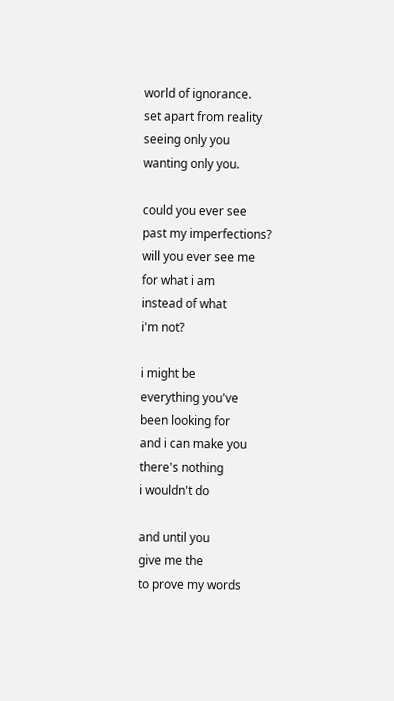world of ignorance.
set apart from reality
seeing only you
wanting only you.

could you ever see
past my imperfections?
will you ever see me
for what i am
instead of what
i'm not?

i might be
everything you've
been looking for
and i can make you
there's nothing
i wouldn't do

and until you
give me the
to prove my words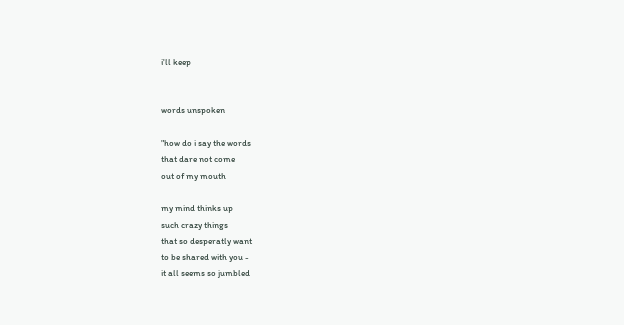i'll keep


words unspoken

"how do i say the words
that dare not come
out of my mouth

my mind thinks up
such crazy things
that so desperatly want
to be shared with you -
it all seems so jumbled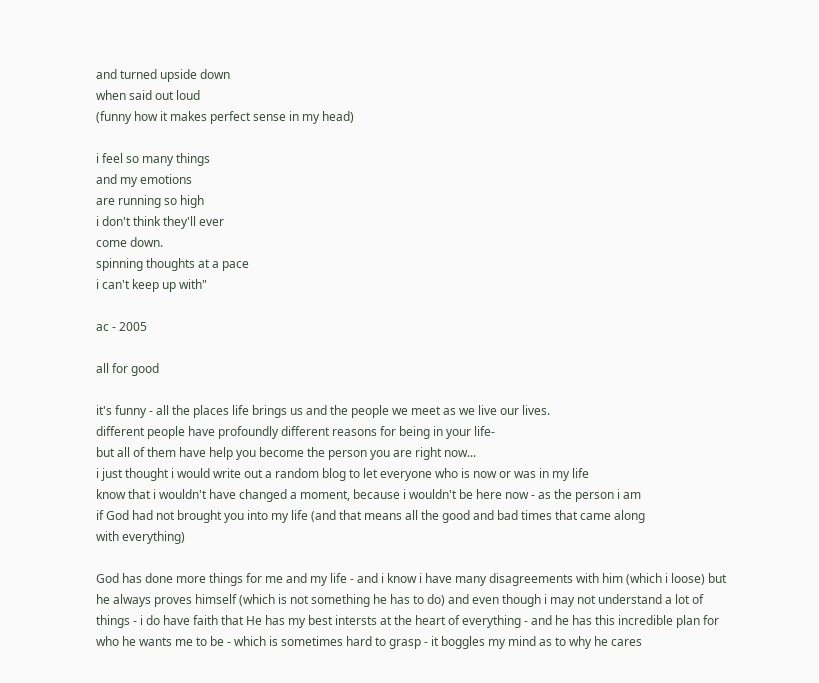and turned upside down
when said out loud
(funny how it makes perfect sense in my head)

i feel so many things
and my emotions
are running so high
i don't think they'll ever
come down.
spinning thoughts at a pace
i can't keep up with"

ac - 2005

all for good

it's funny - all the places life brings us and the people we meet as we live our lives.
different people have profoundly different reasons for being in your life-
but all of them have help you become the person you are right now...
i just thought i would write out a random blog to let everyone who is now or was in my life
know that i wouldn't have changed a moment, because i wouldn't be here now - as the person i am
if God had not brought you into my life (and that means all the good and bad times that came along
with everything)

God has done more things for me and my life - and i know i have many disagreements with him (which i loose) but he always proves himself (which is not something he has to do) and even though i may not understand a lot of things - i do have faith that He has my best intersts at the heart of everything - and he has this incredible plan for who he wants me to be - which is sometimes hard to grasp - it boggles my mind as to why he cares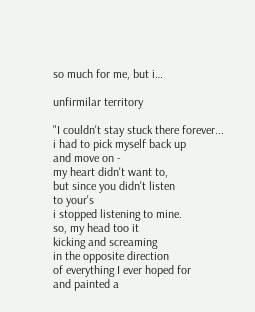so much for me, but i…

unfirmilar territory

"I couldn't stay stuck there forever...
i had to pick myself back up
and move on -
my heart didn't want to,
but since you didn't listen
to your's
i stopped listening to mine.
so, my head too it
kicking and screaming
in the opposite direction
of everything I ever hoped for
and painted a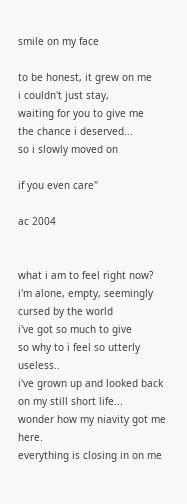smile on my face

to be honest, it grew on me
i couldn't just stay,
waiting for you to give me
the chance i deserved...
so i slowly moved on

if you even care"

ac 2004


what i am to feel right now?
i'm alone, empty, seemingly cursed by the world
i've got so much to give
so why to i feel so utterly useless..
i've grown up and looked back
on my still short life...
wonder how my niavity got me here.
everything is closing in on me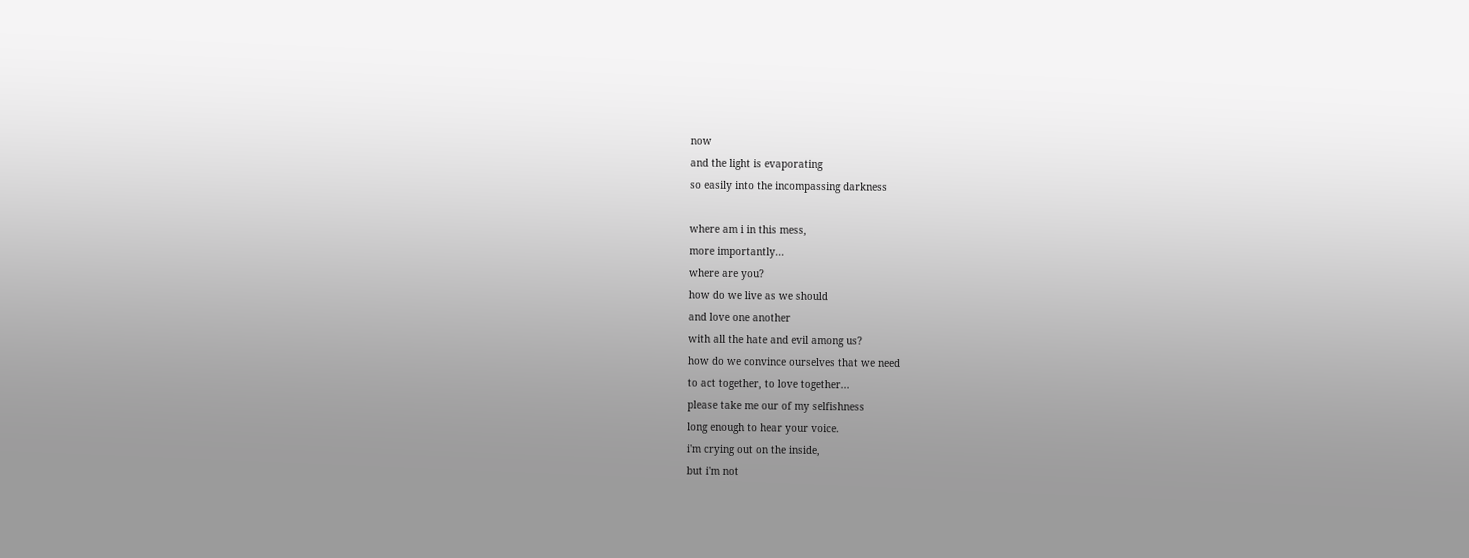now
and the light is evaporating
so easily into the incompassing darkness

where am i in this mess,
more importantly...
where are you?
how do we live as we should
and love one another
with all the hate and evil among us?
how do we convince ourselves that we need
to act together, to love together...
please take me our of my selfishness
long enough to hear your voice.
i'm crying out on the inside,
but i'm not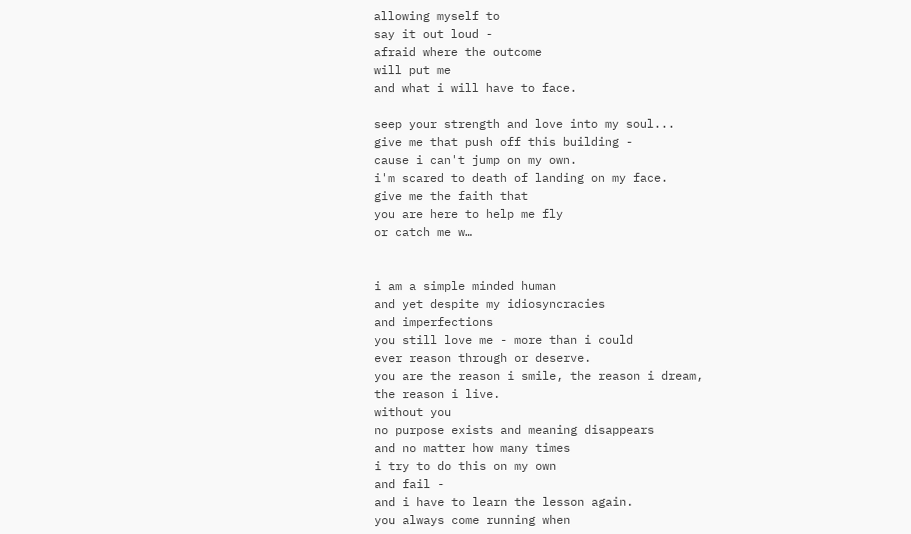allowing myself to
say it out loud -
afraid where the outcome
will put me
and what i will have to face.

seep your strength and love into my soul...
give me that push off this building -
cause i can't jump on my own.
i'm scared to death of landing on my face.
give me the faith that
you are here to help me fly
or catch me w…


i am a simple minded human
and yet despite my idiosyncracies
and imperfections
you still love me - more than i could
ever reason through or deserve.
you are the reason i smile, the reason i dream,
the reason i live.
without you
no purpose exists and meaning disappears
and no matter how many times
i try to do this on my own
and fail -
and i have to learn the lesson again.
you always come running when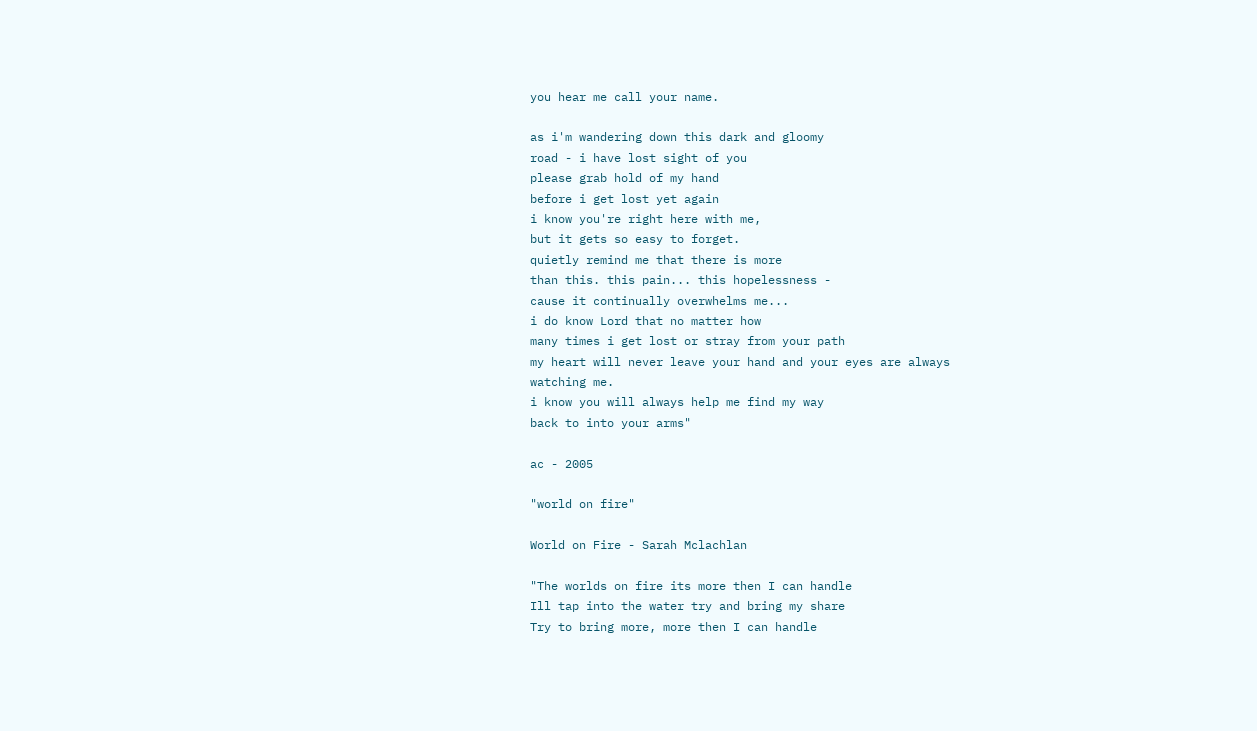you hear me call your name.

as i'm wandering down this dark and gloomy
road - i have lost sight of you
please grab hold of my hand
before i get lost yet again
i know you're right here with me,
but it gets so easy to forget.
quietly remind me that there is more
than this. this pain... this hopelessness -
cause it continually overwhelms me...
i do know Lord that no matter how
many times i get lost or stray from your path
my heart will never leave your hand and your eyes are always
watching me.
i know you will always help me find my way
back to into your arms"

ac - 2005

"world on fire"

World on Fire - Sarah Mclachlan

"The worlds on fire its more then I can handle
Ill tap into the water try and bring my share
Try to bring more, more then I can handle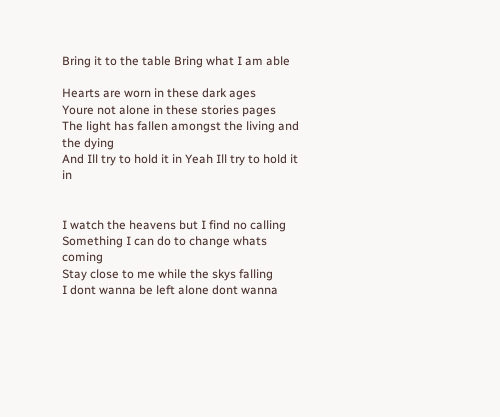Bring it to the table Bring what I am able

Hearts are worn in these dark ages
Youre not alone in these stories pages
The light has fallen amongst the living and the dying
And Ill try to hold it in Yeah Ill try to hold it in


I watch the heavens but I find no calling
Something I can do to change whats coming
Stay close to me while the skys falling
I dont wanna be left alone dont wanna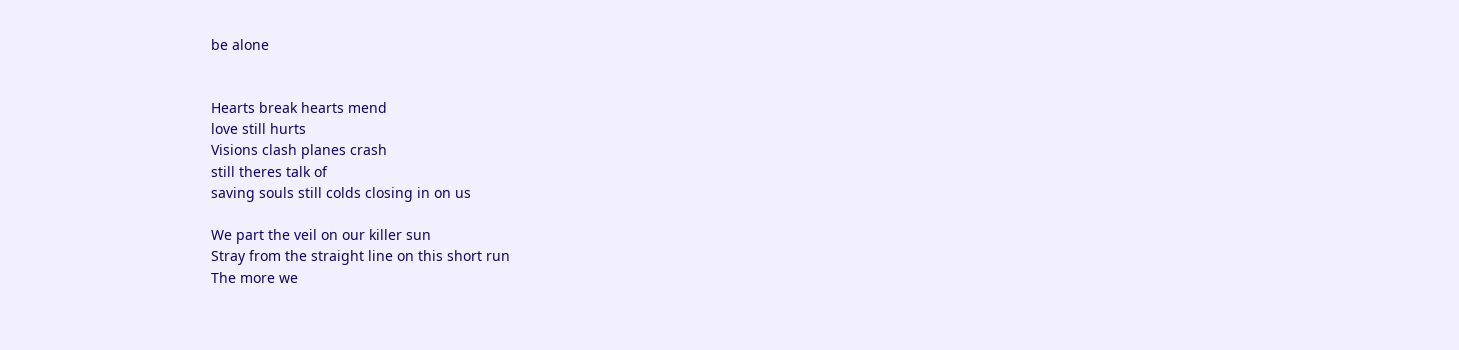be alone


Hearts break hearts mend
love still hurts
Visions clash planes crash
still theres talk of
saving souls still colds closing in on us

We part the veil on our killer sun
Stray from the straight line on this short run
The more we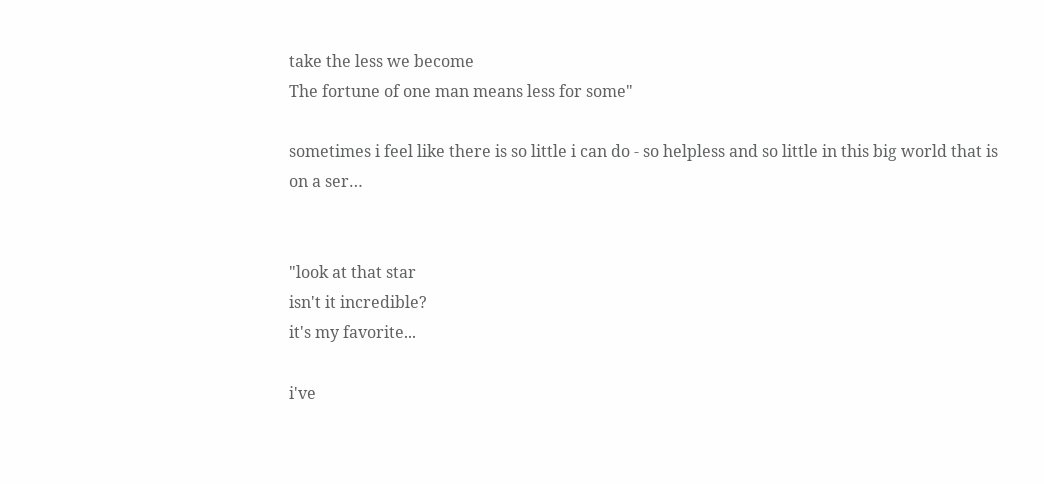take the less we become
The fortune of one man means less for some"

sometimes i feel like there is so little i can do - so helpless and so little in this big world that is on a ser…


"look at that star
isn't it incredible?
it's my favorite...

i've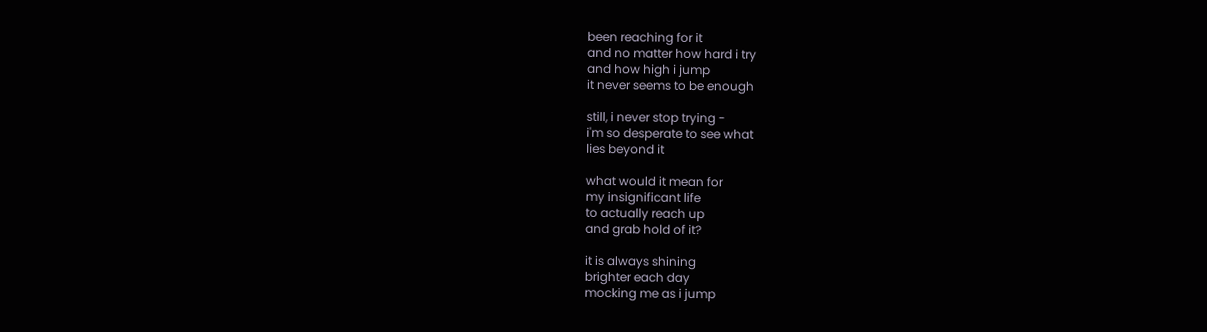been reaching for it
and no matter how hard i try
and how high i jump
it never seems to be enough

still, i never stop trying -
i'm so desperate to see what
lies beyond it

what would it mean for
my insignificant life
to actually reach up
and grab hold of it?

it is always shining
brighter each day
mocking me as i jump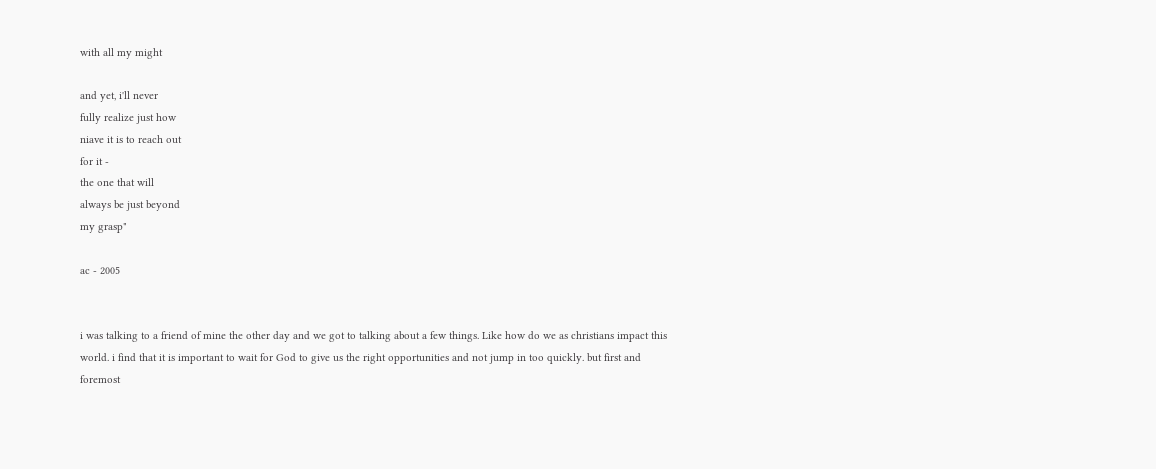with all my might

and yet, i'll never
fully realize just how
niave it is to reach out
for it -
the one that will
always be just beyond
my grasp"

ac - 2005


i was talking to a friend of mine the other day and we got to talking about a few things. Like how do we as christians impact this world. i find that it is important to wait for God to give us the right opportunities and not jump in too quickly. but first and foremost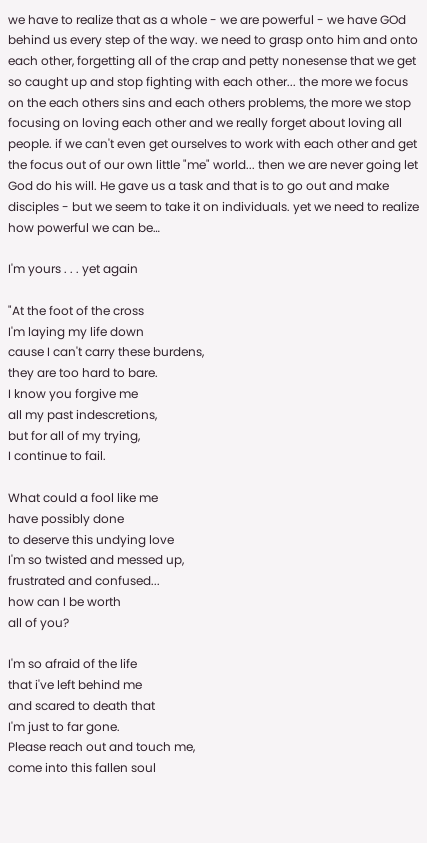we have to realize that as a whole - we are powerful - we have GOd behind us every step of the way. we need to grasp onto him and onto each other, forgetting all of the crap and petty nonesense that we get so caught up and stop fighting with each other... the more we focus on the each others sins and each others problems, the more we stop focusing on loving each other and we really forget about loving all people. if we can't even get ourselves to work with each other and get the focus out of our own little "me" world... then we are never going let God do his will. He gave us a task and that is to go out and make disciples - but we seem to take it on individuals. yet we need to realize how powerful we can be…

I'm yours . . . yet again

"At the foot of the cross
I'm laying my life down
cause I can't carry these burdens,
they are too hard to bare.
I know you forgive me
all my past indescretions,
but for all of my trying,
I continue to fail.

What could a fool like me
have possibly done
to deserve this undying love
I'm so twisted and messed up,
frustrated and confused...
how can I be worth
all of you?

I'm so afraid of the life
that i've left behind me
and scared to death that
I'm just to far gone.
Please reach out and touch me,
come into this fallen soul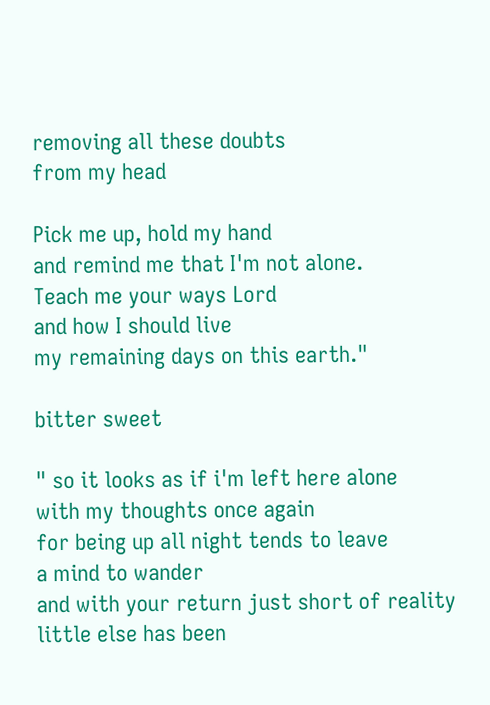removing all these doubts
from my head

Pick me up, hold my hand
and remind me that I'm not alone.
Teach me your ways Lord
and how I should live
my remaining days on this earth."

bitter sweet

" so it looks as if i'm left here alone
with my thoughts once again
for being up all night tends to leave
a mind to wander
and with your return just short of reality
little else has been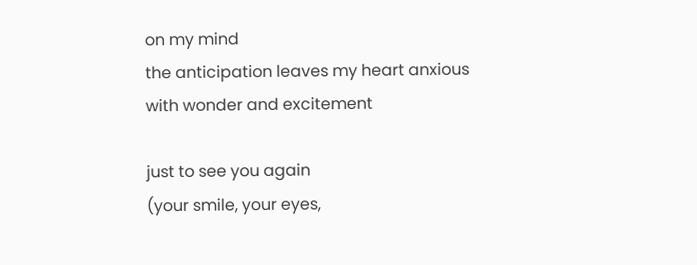on my mind
the anticipation leaves my heart anxious
with wonder and excitement

just to see you again
(your smile, your eyes,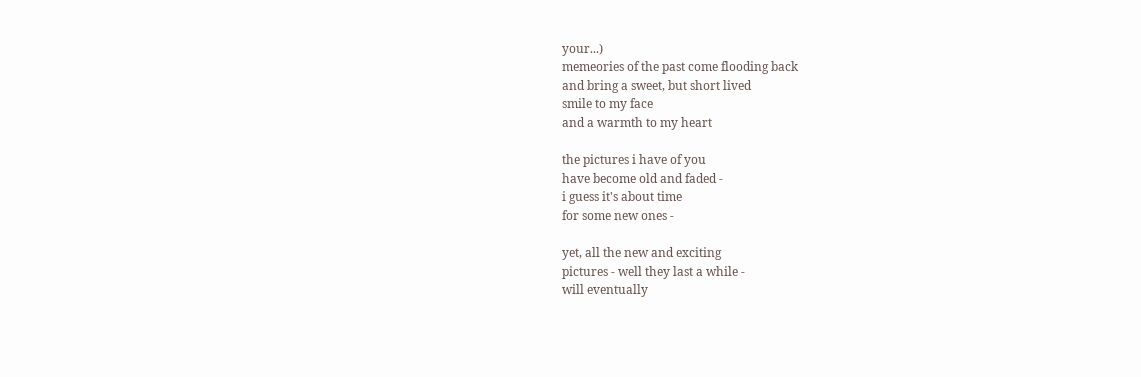your...)
memeories of the past come flooding back
and bring a sweet, but short lived
smile to my face
and a warmth to my heart

the pictures i have of you
have become old and faded -
i guess it's about time
for some new ones -

yet, all the new and exciting
pictures - well they last a while -
will eventually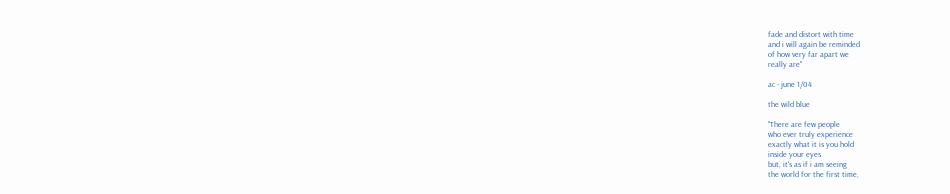fade and distort with time
and i will again be reminded
of how very far apart we
really are"

ac - june 1/04

the wild blue

"There are few people
who ever truly experience
exactly what it is you hold
inside your eyes
but, it's as if i am seeing
the world for the first time,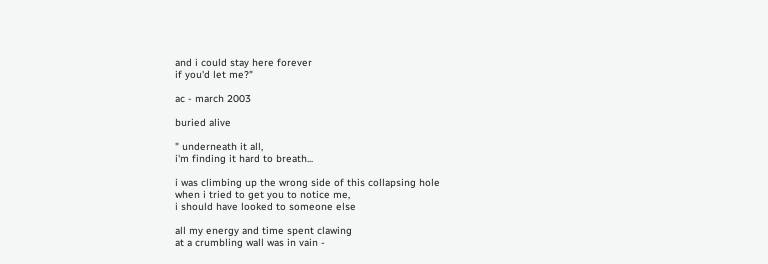and i could stay here forever
if you'd let me?"

ac - march 2003

buried alive

" underneath it all,
i'm finding it hard to breath...

i was climbing up the wrong side of this collapsing hole
when i tried to get you to notice me,
i should have looked to someone else

all my energy and time spent clawing
at a crumbling wall was in vain -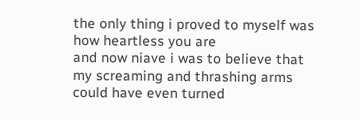the only thing i proved to myself was
how heartless you are
and now niave i was to believe that
my screaming and thrashing arms
could have even turned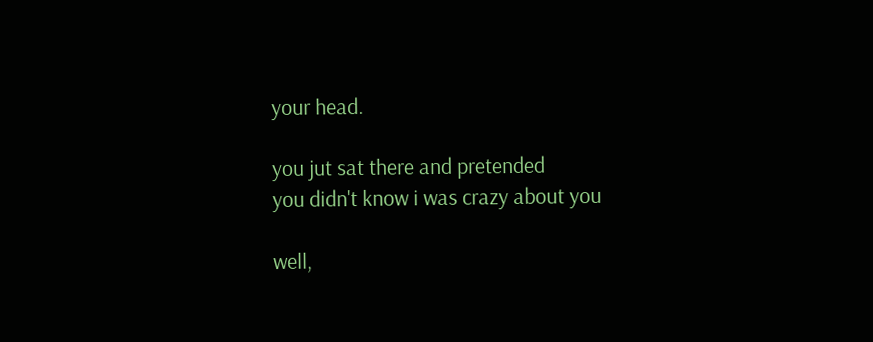your head.

you jut sat there and pretended
you didn't know i was crazy about you

well,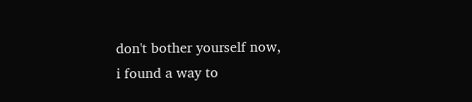don't bother yourself now,
i found a way to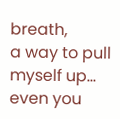breath,
a way to pull myself up...
even you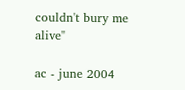couldn't bury me alive"

ac - june 2004